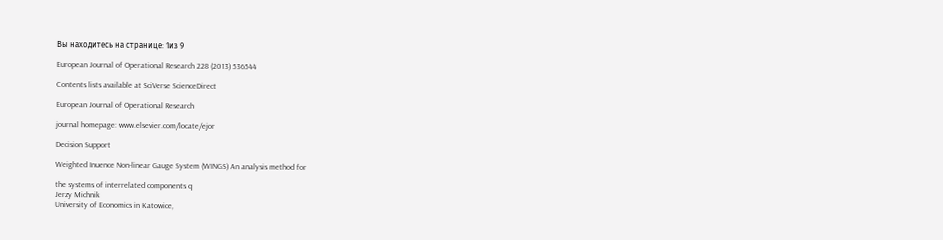Вы находитесь на странице: 1из 9

European Journal of Operational Research 228 (2013) 536544

Contents lists available at SciVerse ScienceDirect

European Journal of Operational Research

journal homepage: www.elsevier.com/locate/ejor

Decision Support

Weighted Inuence Non-linear Gauge System (WINGS) An analysis method for

the systems of interrelated components q
Jerzy Michnik
University of Economics in Katowice,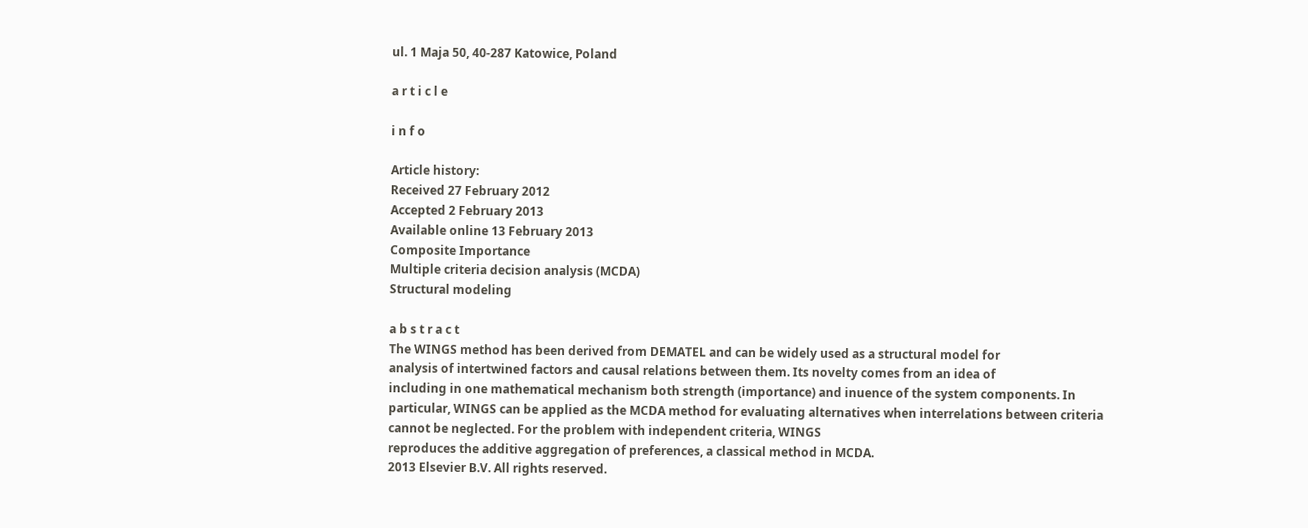ul. 1 Maja 50, 40-287 Katowice, Poland

a r t i c l e

i n f o

Article history:
Received 27 February 2012
Accepted 2 February 2013
Available online 13 February 2013
Composite Importance
Multiple criteria decision analysis (MCDA)
Structural modeling

a b s t r a c t
The WINGS method has been derived from DEMATEL and can be widely used as a structural model for
analysis of intertwined factors and causal relations between them. Its novelty comes from an idea of
including in one mathematical mechanism both strength (importance) and inuence of the system components. In particular, WINGS can be applied as the MCDA method for evaluating alternatives when interrelations between criteria cannot be neglected. For the problem with independent criteria, WINGS
reproduces the additive aggregation of preferences, a classical method in MCDA.
2013 Elsevier B.V. All rights reserved.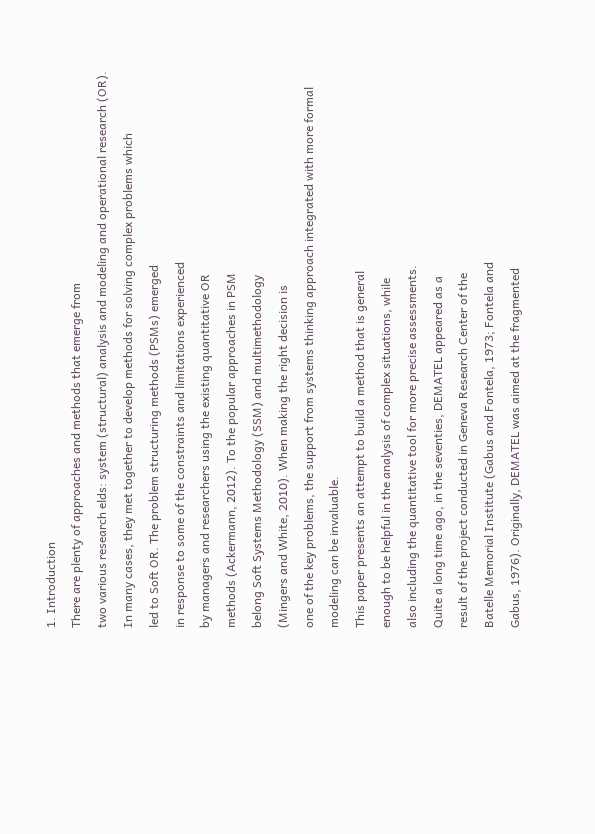1. Introduction
There are plenty of approaches and methods that emerge from
two various research elds: system (structural) analysis and modeling and operational research (OR). In many cases, they met together to develop methods for solving complex problems which
led to Soft OR. The problem structuring methods (PSMs) emerged
in response to some of the constraints and limitations experienced
by managers and researchers using the existing quantitative OR
methods (Ackermann, 2012). To the popular approaches in PSM
belong Soft Systems Methodology (SSM) and multimethodology
(Mingers and White, 2010). When making the right decision is
one of the key problems, the support from systems thinking approach integrated with more formal modeling can be invaluable.
This paper presents an attempt to build a method that is general
enough to be helpful in the analysis of complex situations, while
also including the quantitative tool for more precise assessments.
Quite a long time ago, in the seventies, DEMATEL appeared as a
result of the project conducted in Geneva Research Center of the
Batelle Memorial Institute (Gabus and Fontela, 1973; Fontela and
Gabus, 1976). Originally, DEMATEL was aimed at the fragmented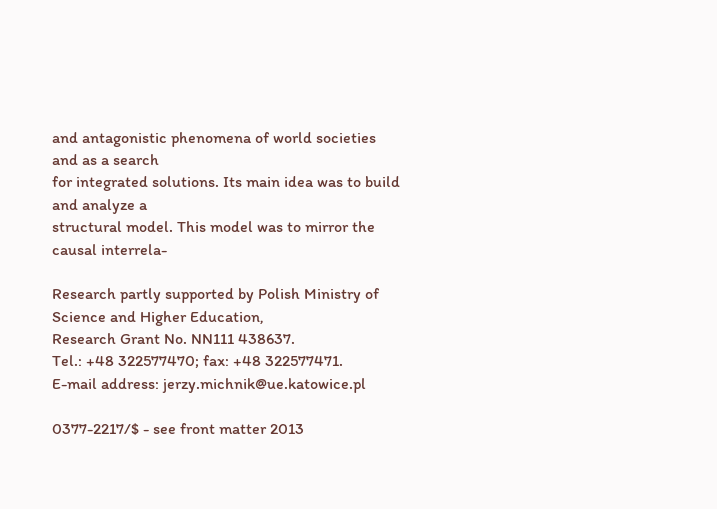and antagonistic phenomena of world societies and as a search
for integrated solutions. Its main idea was to build and analyze a
structural model. This model was to mirror the causal interrela-

Research partly supported by Polish Ministry of Science and Higher Education,
Research Grant No. NN111 438637.
Tel.: +48 322577470; fax: +48 322577471.
E-mail address: jerzy.michnik@ue.katowice.pl

0377-2217/$ - see front matter 2013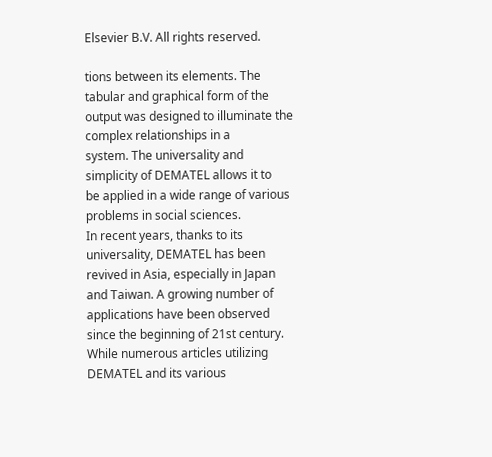Elsevier B.V. All rights reserved.

tions between its elements. The tabular and graphical form of the
output was designed to illuminate the complex relationships in a
system. The universality and simplicity of DEMATEL allows it to
be applied in a wide range of various problems in social sciences.
In recent years, thanks to its universality, DEMATEL has been revived in Asia, especially in Japan and Taiwan. A growing number of
applications have been observed since the beginning of 21st century. While numerous articles utilizing DEMATEL and its various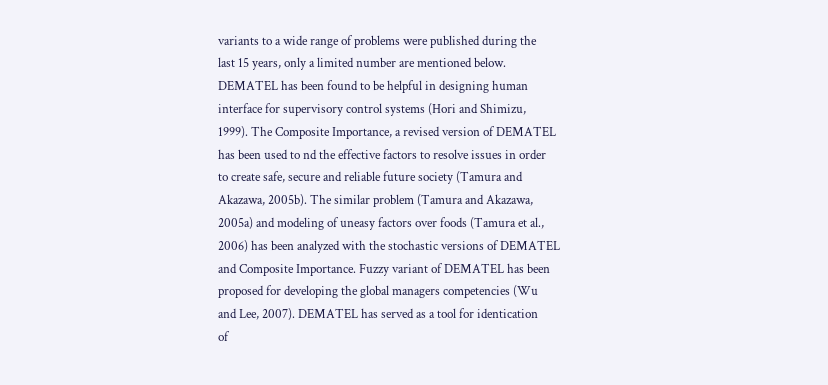variants to a wide range of problems were published during the
last 15 years, only a limited number are mentioned below.
DEMATEL has been found to be helpful in designing human
interface for supervisory control systems (Hori and Shimizu,
1999). The Composite Importance, a revised version of DEMATEL
has been used to nd the effective factors to resolve issues in order
to create safe, secure and reliable future society (Tamura and
Akazawa, 2005b). The similar problem (Tamura and Akazawa,
2005a) and modeling of uneasy factors over foods (Tamura et al.,
2006) has been analyzed with the stochastic versions of DEMATEL
and Composite Importance. Fuzzy variant of DEMATEL has been
proposed for developing the global managers competencies (Wu
and Lee, 2007). DEMATEL has served as a tool for identication
of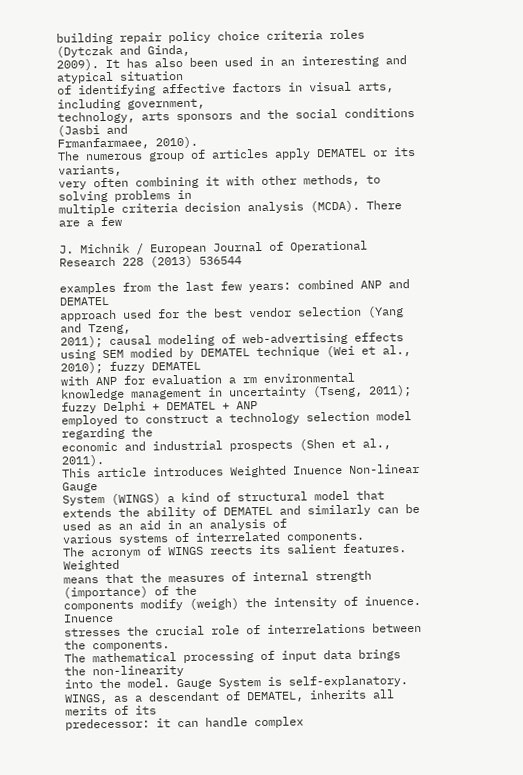building repair policy choice criteria roles (Dytczak and Ginda,
2009). It has also been used in an interesting and atypical situation
of identifying affective factors in visual arts, including government,
technology, arts sponsors and the social conditions (Jasbi and
Frmanfarmaee, 2010).
The numerous group of articles apply DEMATEL or its variants,
very often combining it with other methods, to solving problems in
multiple criteria decision analysis (MCDA). There are a few

J. Michnik / European Journal of Operational Research 228 (2013) 536544

examples from the last few years: combined ANP and DEMATEL
approach used for the best vendor selection (Yang and Tzeng,
2011); causal modeling of web-advertising effects using SEM modied by DEMATEL technique (Wei et al., 2010); fuzzy DEMATEL
with ANP for evaluation a rm environmental knowledge management in uncertainty (Tseng, 2011); fuzzy Delphi + DEMATEL + ANP
employed to construct a technology selection model regarding the
economic and industrial prospects (Shen et al., 2011).
This article introduces Weighted Inuence Non-linear Gauge
System (WINGS) a kind of structural model that extends the ability of DEMATEL and similarly can be used as an aid in an analysis of
various systems of interrelated components.
The acronym of WINGS reects its salient features. Weighted
means that the measures of internal strength (importance) of the
components modify (weigh) the intensity of inuence. Inuence
stresses the crucial role of interrelations between the components.
The mathematical processing of input data brings the non-linearity
into the model. Gauge System is self-explanatory.
WINGS, as a descendant of DEMATEL, inherits all merits of its
predecessor: it can handle complex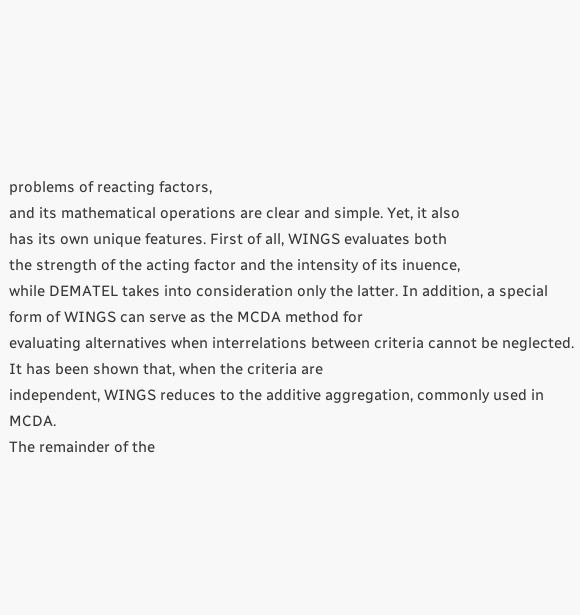problems of reacting factors,
and its mathematical operations are clear and simple. Yet, it also
has its own unique features. First of all, WINGS evaluates both
the strength of the acting factor and the intensity of its inuence,
while DEMATEL takes into consideration only the latter. In addition, a special form of WINGS can serve as the MCDA method for
evaluating alternatives when interrelations between criteria cannot be neglected. It has been shown that, when the criteria are
independent, WINGS reduces to the additive aggregation, commonly used in MCDA.
The remainder of the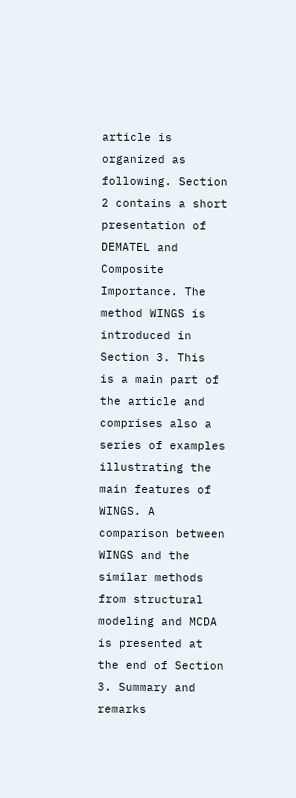article is organized as following. Section
2 contains a short presentation of DEMATEL and Composite
Importance. The method WINGS is introduced in Section 3. This
is a main part of the article and comprises also a series of examples illustrating the main features of WINGS. A comparison between WINGS and the similar methods from structural
modeling and MCDA is presented at the end of Section 3. Summary and remarks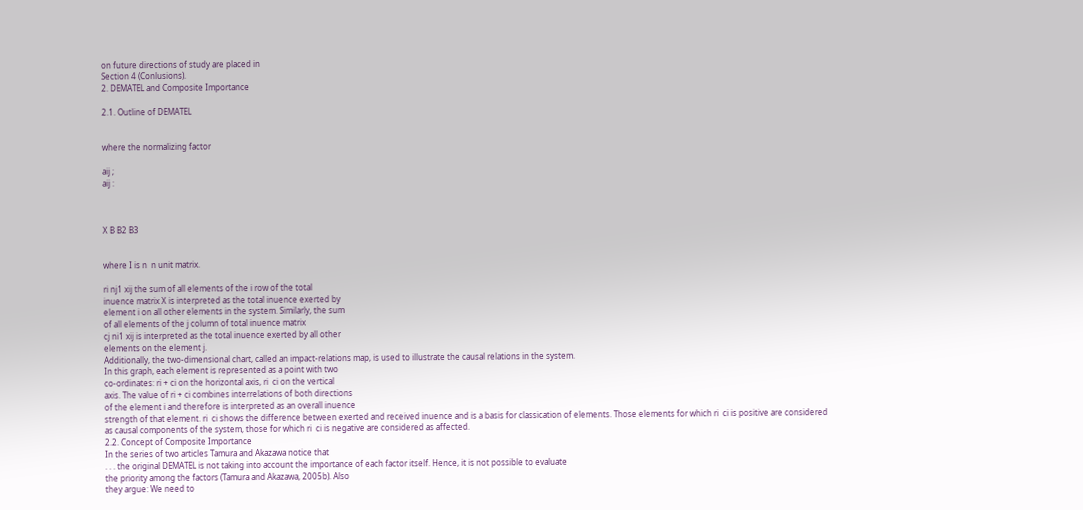on future directions of study are placed in
Section 4 (Conlusions).
2. DEMATEL and Composite Importance

2.1. Outline of DEMATEL


where the normalizing factor

aij ;
aij :



X B B2 B3


where I is n  n unit matrix.

ri nj1 xij the sum of all elements of the i row of the total
inuence matrix X is interpreted as the total inuence exerted by
element i on all other elements in the system. Similarly, the sum
of all elements of the j column of total inuence matrix
cj ni1 xij is interpreted as the total inuence exerted by all other
elements on the element j.
Additionally, the two-dimensional chart, called an impact-relations map, is used to illustrate the causal relations in the system.
In this graph, each element is represented as a point with two
co-ordinates: ri + ci on the horizontal axis, ri  ci on the vertical
axis. The value of ri + ci combines interrelations of both directions
of the element i and therefore is interpreted as an overall inuence
strength of that element. ri  ci shows the difference between exerted and received inuence and is a basis for classication of elements. Those elements for which ri  ci is positive are considered
as causal components of the system, those for which ri  ci is negative are considered as affected.
2.2. Concept of Composite Importance
In the series of two articles Tamura and Akazawa notice that
. . . the original DEMATEL is not taking into account the importance of each factor itself. Hence, it is not possible to evaluate
the priority among the factors (Tamura and Akazawa, 2005b). Also
they argue: We need to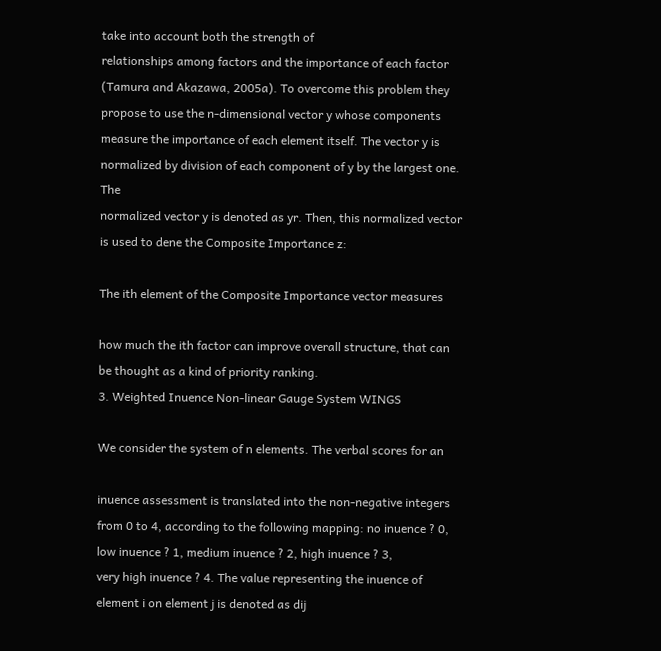take into account both the strength of
relationships among factors and the importance of each factor
(Tamura and Akazawa, 2005a). To overcome this problem they
propose to use the n-dimensional vector y whose components
measure the importance of each element itself. The vector y is normalized by division of each component of y by the largest one. The
normalized vector y is denoted as yr. Then, this normalized vector
is used to dene the Composite Importance z:

The ith element of the Composite Importance vector measures

how much the ith factor can improve overall structure, that can
be thought as a kind of priority ranking.
3. Weighted Inuence Non-linear Gauge System WINGS

We consider the system of n elements. The verbal scores for an

inuence assessment is translated into the non-negative integers
from 0 to 4, according to the following mapping: no inuence ? 0,
low inuence ? 1, medium inuence ? 2, high inuence ? 3,
very high inuence ? 4. The value representing the inuence of
element i on element j is denoted as dij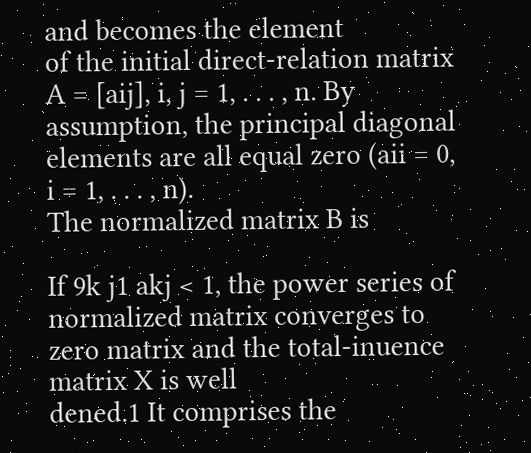and becomes the element
of the initial direct-relation matrix A = [aij], i, j = 1, . . . , n. By assumption, the principal diagonal elements are all equal zero (aii = 0,
i = 1, . . . , n).
The normalized matrix B is

If 9k j1 akj < 1, the power series of normalized matrix converges to zero matrix and the total-inuence matrix X is well
dened.1 It comprises the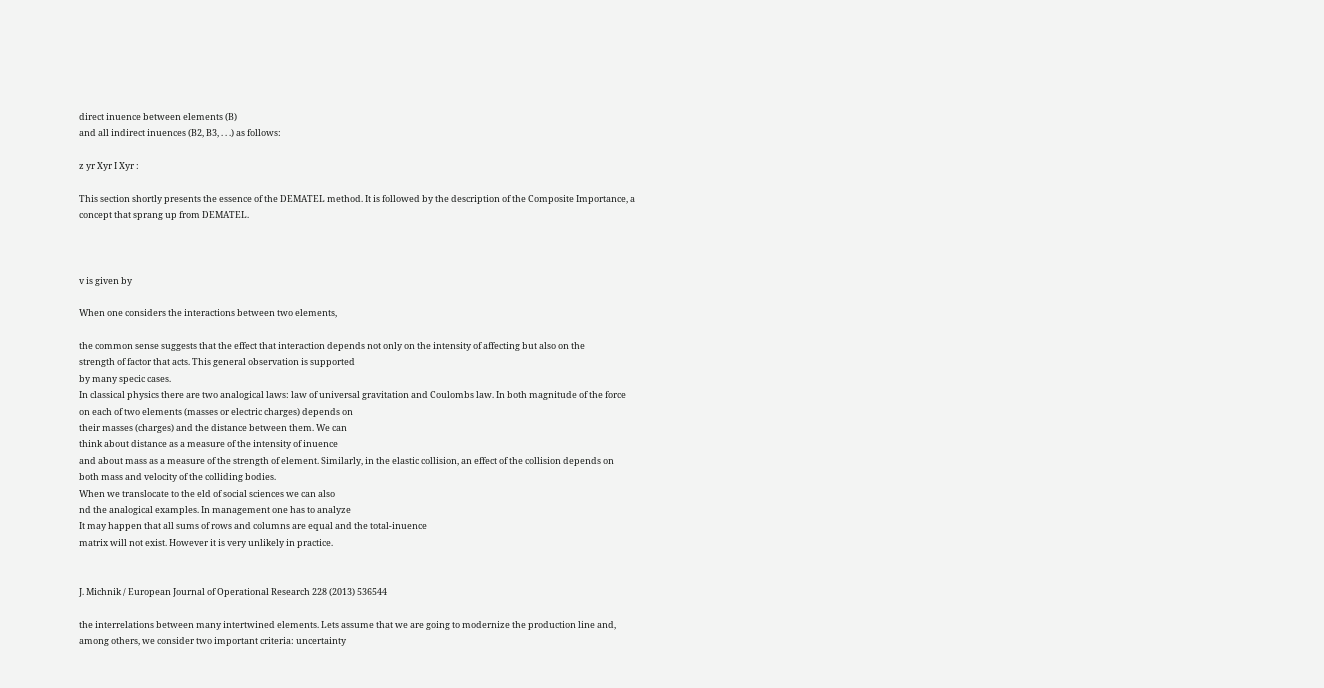direct inuence between elements (B)
and all indirect inuences (B2, B3, . . .) as follows:

z yr Xyr I Xyr :

This section shortly presents the essence of the DEMATEL method. It is followed by the description of the Composite Importance, a
concept that sprang up from DEMATEL.



v is given by

When one considers the interactions between two elements,

the common sense suggests that the effect that interaction depends not only on the intensity of affecting but also on the
strength of factor that acts. This general observation is supported
by many specic cases.
In classical physics there are two analogical laws: law of universal gravitation and Coulombs law. In both magnitude of the force
on each of two elements (masses or electric charges) depends on
their masses (charges) and the distance between them. We can
think about distance as a measure of the intensity of inuence
and about mass as a measure of the strength of element. Similarly, in the elastic collision, an effect of the collision depends on
both mass and velocity of the colliding bodies.
When we translocate to the eld of social sciences we can also
nd the analogical examples. In management one has to analyze
It may happen that all sums of rows and columns are equal and the total-inuence
matrix will not exist. However it is very unlikely in practice.


J. Michnik / European Journal of Operational Research 228 (2013) 536544

the interrelations between many intertwined elements. Lets assume that we are going to modernize the production line and,
among others, we consider two important criteria: uncertainty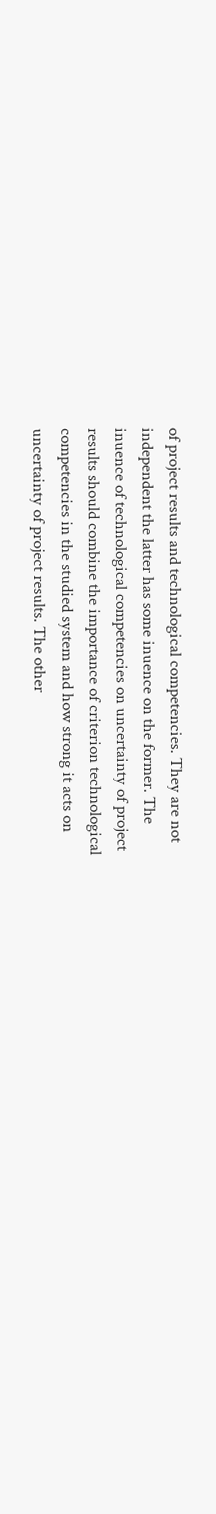of project results and technological competencies. They are not
independent the latter has some inuence on the former. The
inuence of technological competencies on uncertainty of project
results should combine the importance of criterion technological
competencies in the studied system and how strong it acts on
uncertainty of project results. The other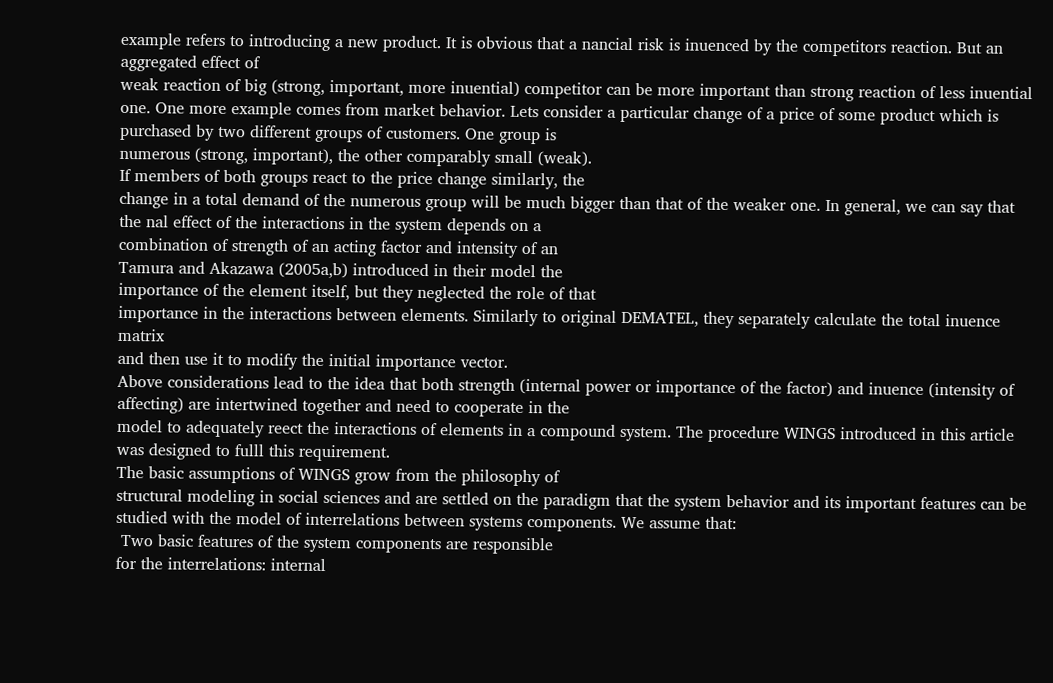example refers to introducing a new product. It is obvious that a nancial risk is inuenced by the competitors reaction. But an aggregated effect of
weak reaction of big (strong, important, more inuential) competitor can be more important than strong reaction of less inuential
one. One more example comes from market behavior. Lets consider a particular change of a price of some product which is purchased by two different groups of customers. One group is
numerous (strong, important), the other comparably small (weak).
If members of both groups react to the price change similarly, the
change in a total demand of the numerous group will be much bigger than that of the weaker one. In general, we can say that the nal effect of the interactions in the system depends on a
combination of strength of an acting factor and intensity of an
Tamura and Akazawa (2005a,b) introduced in their model the
importance of the element itself, but they neglected the role of that
importance in the interactions between elements. Similarly to original DEMATEL, they separately calculate the total inuence matrix
and then use it to modify the initial importance vector.
Above considerations lead to the idea that both strength (internal power or importance of the factor) and inuence (intensity of
affecting) are intertwined together and need to cooperate in the
model to adequately reect the interactions of elements in a compound system. The procedure WINGS introduced in this article
was designed to fulll this requirement.
The basic assumptions of WINGS grow from the philosophy of
structural modeling in social sciences and are settled on the paradigm that the system behavior and its important features can be
studied with the model of interrelations between systems components. We assume that:
 Two basic features of the system components are responsible
for the interrelations: internal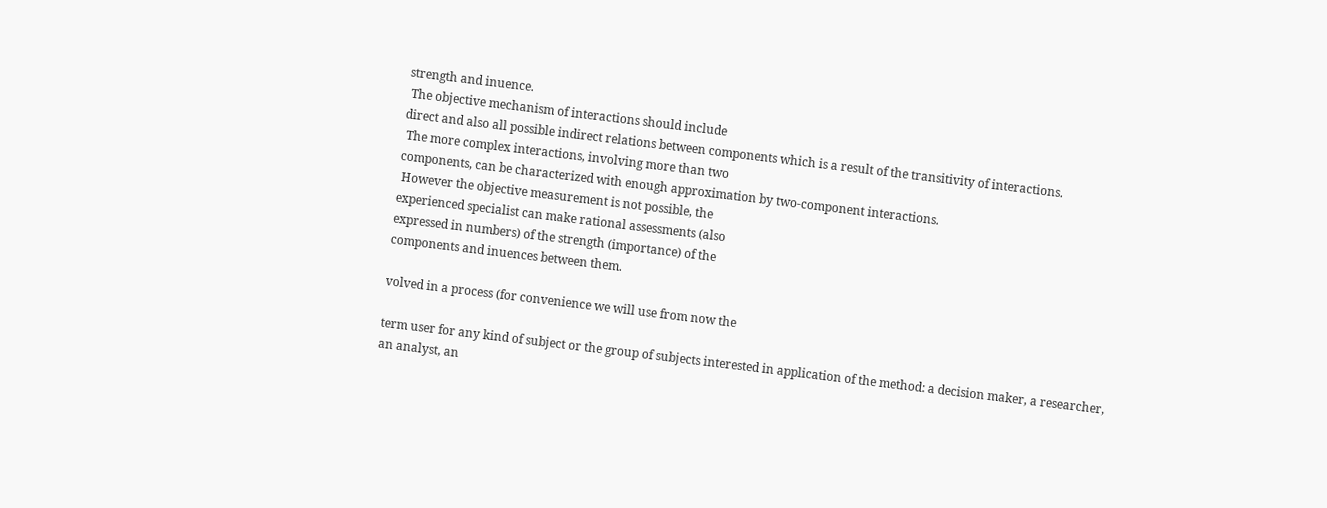strength and inuence.
 The objective mechanism of interactions should include
direct and also all possible indirect relations between components which is a result of the transitivity of interactions.
 The more complex interactions, involving more than two
components, can be characterized with enough approximation by two-component interactions.
 However the objective measurement is not possible, the
experienced specialist can make rational assessments (also
expressed in numbers) of the strength (importance) of the
components and inuences between them.

volved in a process (for convenience we will use from now the

term user for any kind of subject or the group of subjects interested in application of the method: a decision maker, a researcher,
an analyst, an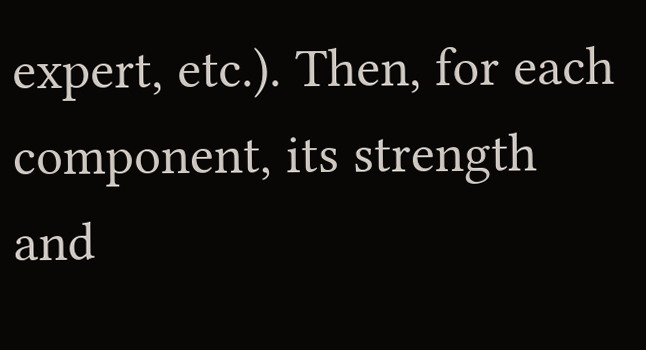expert, etc.). Then, for each component, its strength
and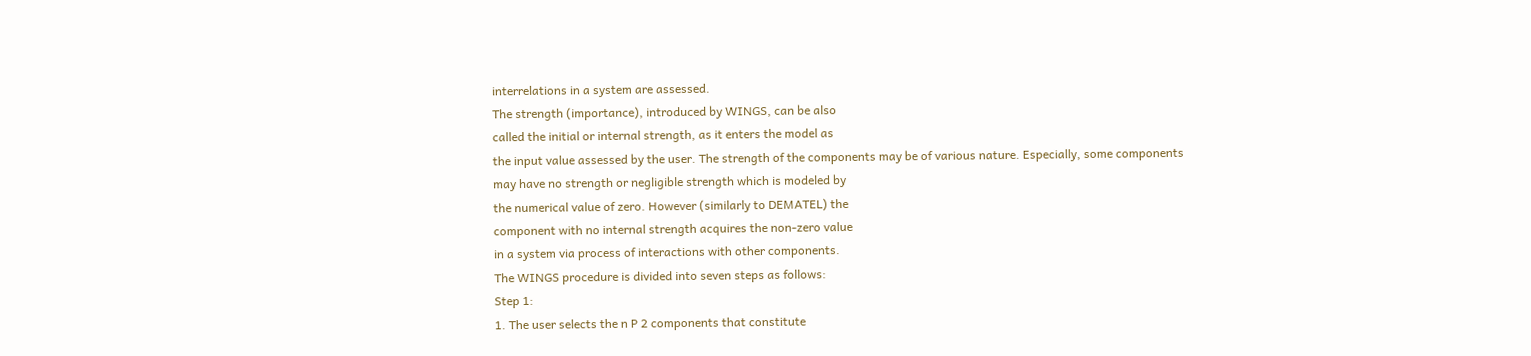interrelations in a system are assessed.
The strength (importance), introduced by WINGS, can be also
called the initial or internal strength, as it enters the model as
the input value assessed by the user. The strength of the components may be of various nature. Especially, some components
may have no strength or negligible strength which is modeled by
the numerical value of zero. However (similarly to DEMATEL) the
component with no internal strength acquires the non-zero value
in a system via process of interactions with other components.
The WINGS procedure is divided into seven steps as follows:
Step 1:
1. The user selects the n P 2 components that constitute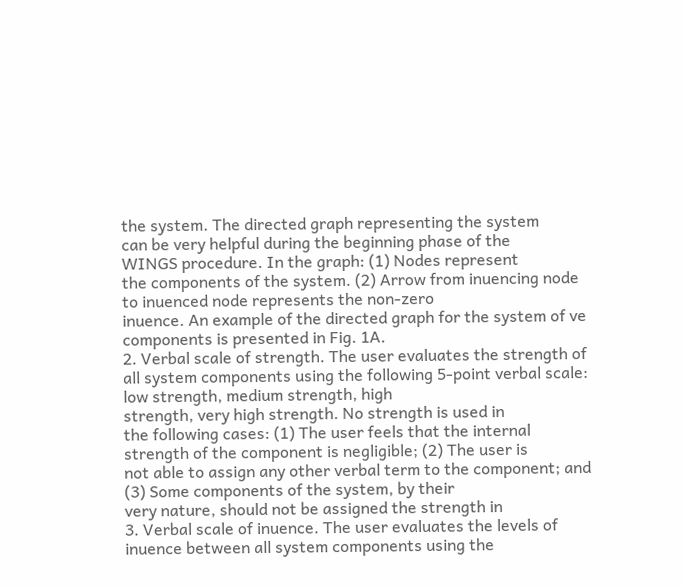the system. The directed graph representing the system
can be very helpful during the beginning phase of the
WINGS procedure. In the graph: (1) Nodes represent
the components of the system. (2) Arrow from inuencing node to inuenced node represents the non-zero
inuence. An example of the directed graph for the system of ve components is presented in Fig. 1A.
2. Verbal scale of strength. The user evaluates the strength of
all system components using the following 5-point verbal scale: low strength, medium strength, high
strength, very high strength. No strength is used in
the following cases: (1) The user feels that the internal
strength of the component is negligible; (2) The user is
not able to assign any other verbal term to the component; and (3) Some components of the system, by their
very nature, should not be assigned the strength in
3. Verbal scale of inuence. The user evaluates the levels of
inuence between all system components using the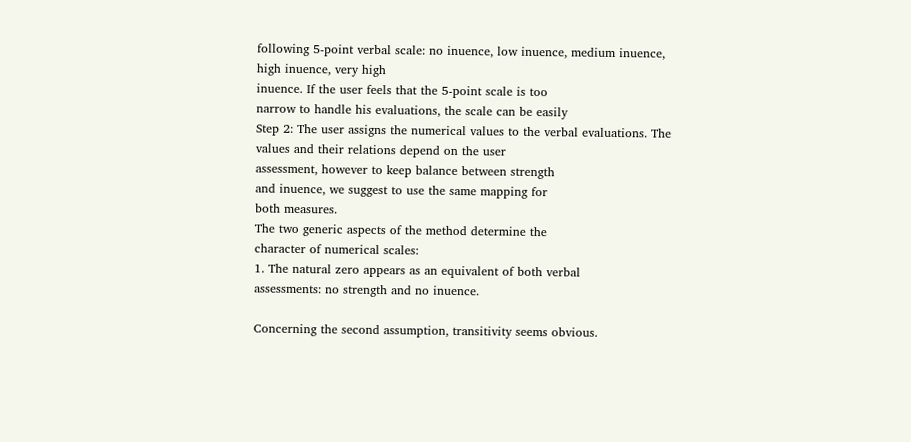following 5-point verbal scale: no inuence, low inuence, medium inuence, high inuence, very high
inuence. If the user feels that the 5-point scale is too
narrow to handle his evaluations, the scale can be easily
Step 2: The user assigns the numerical values to the verbal evaluations. The values and their relations depend on the user
assessment, however to keep balance between strength
and inuence, we suggest to use the same mapping for
both measures.
The two generic aspects of the method determine the
character of numerical scales:
1. The natural zero appears as an equivalent of both verbal
assessments: no strength and no inuence.

Concerning the second assumption, transitivity seems obvious.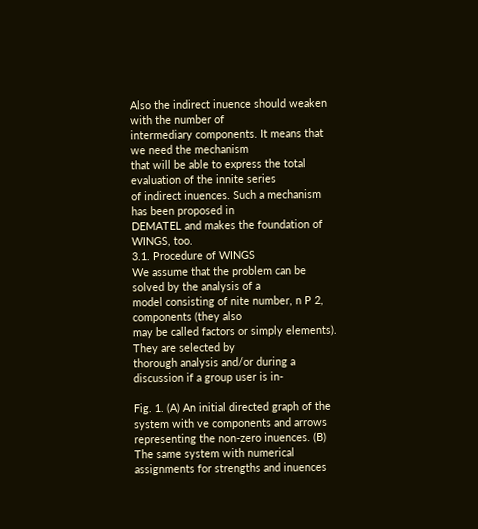Also the indirect inuence should weaken with the number of
intermediary components. It means that we need the mechanism
that will be able to express the total evaluation of the innite series
of indirect inuences. Such a mechanism has been proposed in
DEMATEL and makes the foundation of WINGS, too.
3.1. Procedure of WINGS
We assume that the problem can be solved by the analysis of a
model consisting of nite number, n P 2, components (they also
may be called factors or simply elements). They are selected by
thorough analysis and/or during a discussion if a group user is in-

Fig. 1. (A) An initial directed graph of the system with ve components and arrows
representing the non-zero inuences. (B) The same system with numerical
assignments for strengths and inuences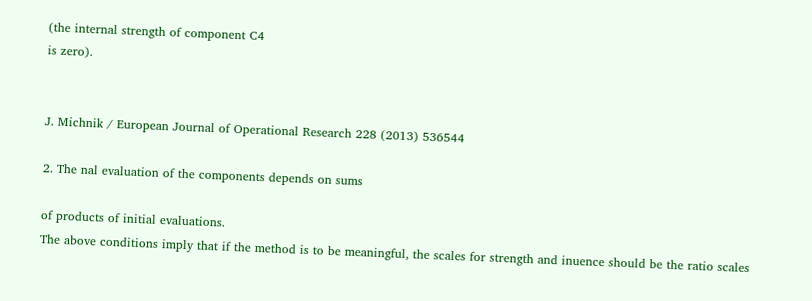(the internal strength of component C4
is zero).


J. Michnik / European Journal of Operational Research 228 (2013) 536544

2. The nal evaluation of the components depends on sums

of products of initial evaluations.
The above conditions imply that if the method is to be meaningful, the scales for strength and inuence should be the ratio scales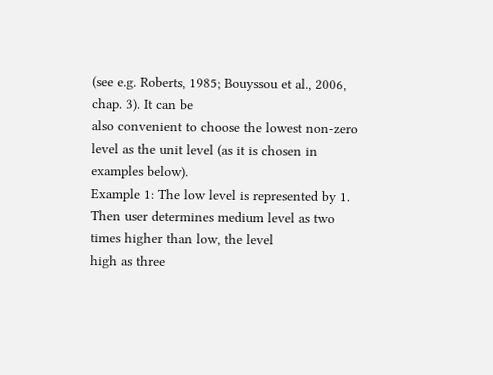(see e.g. Roberts, 1985; Bouyssou et al., 2006, chap. 3). It can be
also convenient to choose the lowest non-zero level as the unit level (as it is chosen in examples below).
Example 1: The low level is represented by 1. Then user determines medium level as two times higher than low, the level
high as three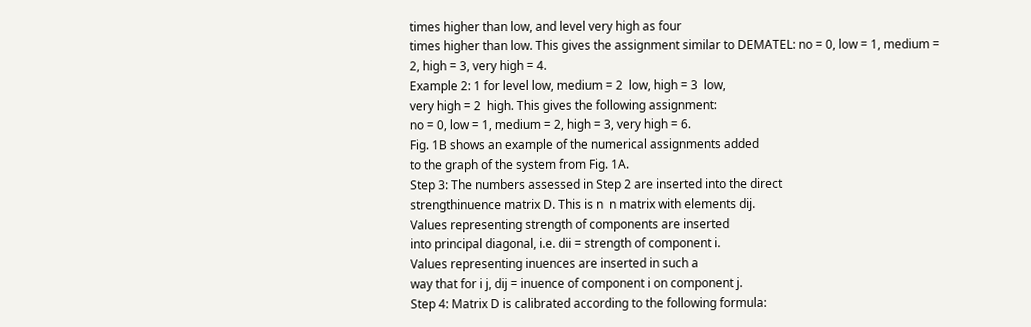times higher than low, and level very high as four
times higher than low. This gives the assignment similar to DEMATEL: no = 0, low = 1, medium = 2, high = 3, very high = 4.
Example 2: 1 for level low, medium = 2  low, high = 3  low,
very high = 2  high. This gives the following assignment:
no = 0, low = 1, medium = 2, high = 3, very high = 6.
Fig. 1B shows an example of the numerical assignments added
to the graph of the system from Fig. 1A.
Step 3: The numbers assessed in Step 2 are inserted into the direct
strengthinuence matrix D. This is n  n matrix with elements dij.
Values representing strength of components are inserted
into principal diagonal, i.e. dii = strength of component i.
Values representing inuences are inserted in such a
way that for i j, dij = inuence of component i on component j.
Step 4: Matrix D is calibrated according to the following formula: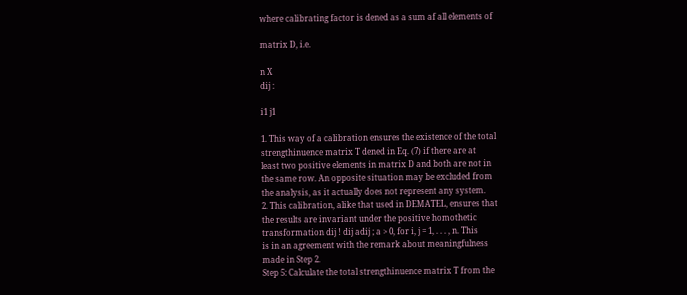where calibrating factor is dened as a sum af all elements of

matrix D, i.e.

n X
dij :

i1 j1

1. This way of a calibration ensures the existence of the total
strengthinuence matrix T dened in Eq. (7) if there are at
least two positive elements in matrix D and both are not in
the same row. An opposite situation may be excluded from
the analysis, as it actually does not represent any system.
2. This calibration, alike that used in DEMATEL, ensures that
the results are invariant under the positive homothetic
transformation dij ! dij adij ; a > 0, for i, j = 1, . . . , n. This
is in an agreement with the remark about meaningfulness
made in Step 2.
Step 5: Calculate the total strengthinuence matrix T from the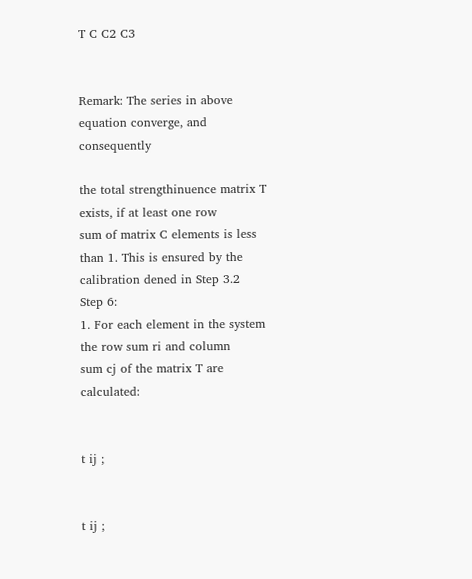T C C2 C3


Remark: The series in above equation converge, and consequently

the total strengthinuence matrix T exists, if at least one row
sum of matrix C elements is less than 1. This is ensured by the calibration dened in Step 3.2
Step 6:
1. For each element in the system the row sum ri and column
sum cj of the matrix T are calculated:


t ij ;


t ij ;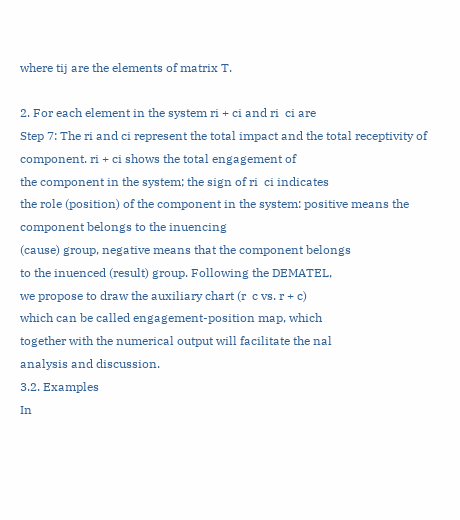where tij are the elements of matrix T.

2. For each element in the system ri + ci and ri  ci are
Step 7: The ri and ci represent the total impact and the total receptivity of component. ri + ci shows the total engagement of
the component in the system; the sign of ri  ci indicates
the role (position) of the component in the system: positive means the component belongs to the inuencing
(cause) group, negative means that the component belongs
to the inuenced (result) group. Following the DEMATEL,
we propose to draw the auxiliary chart (r  c vs. r + c)
which can be called engagement-position map, which
together with the numerical output will facilitate the nal
analysis and discussion.
3.2. Examples
In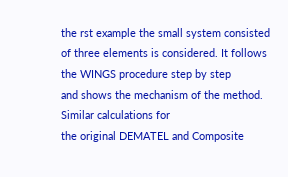the rst example the small system consisted of three elements is considered. It follows the WINGS procedure step by step
and shows the mechanism of the method. Similar calculations for
the original DEMATEL and Composite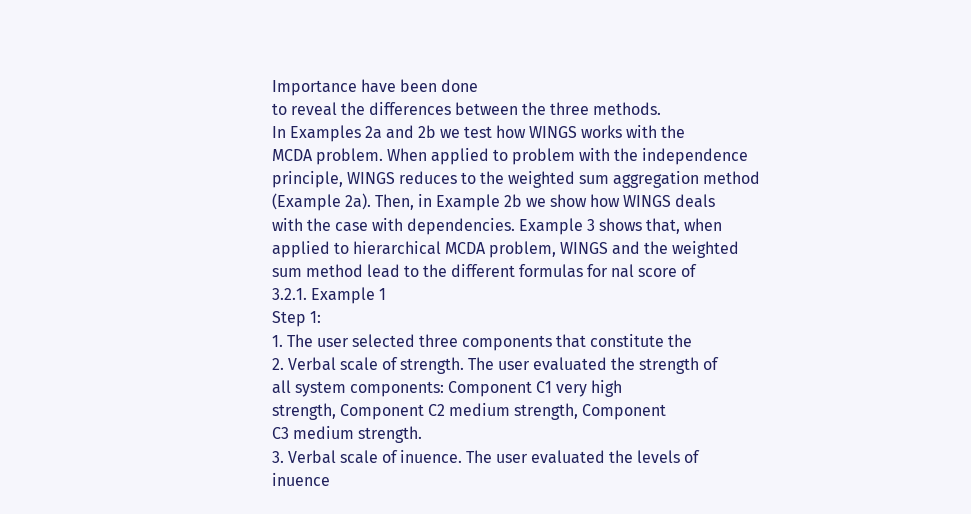Importance have been done
to reveal the differences between the three methods.
In Examples 2a and 2b we test how WINGS works with the
MCDA problem. When applied to problem with the independence
principle, WINGS reduces to the weighted sum aggregation method (Example 2a). Then, in Example 2b we show how WINGS deals
with the case with dependencies. Example 3 shows that, when
applied to hierarchical MCDA problem, WINGS and the weighted
sum method lead to the different formulas for nal score of
3.2.1. Example 1
Step 1:
1. The user selected three components that constitute the
2. Verbal scale of strength. The user evaluated the strength of
all system components: Component C1 very high
strength, Component C2 medium strength, Component
C3 medium strength.
3. Verbal scale of inuence. The user evaluated the levels of
inuence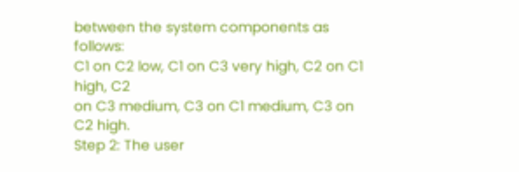between the system components as follows:
C1 on C2 low, C1 on C3 very high, C2 on C1 high, C2
on C3 medium, C3 on C1 medium, C3 on C2 high.
Step 2: The user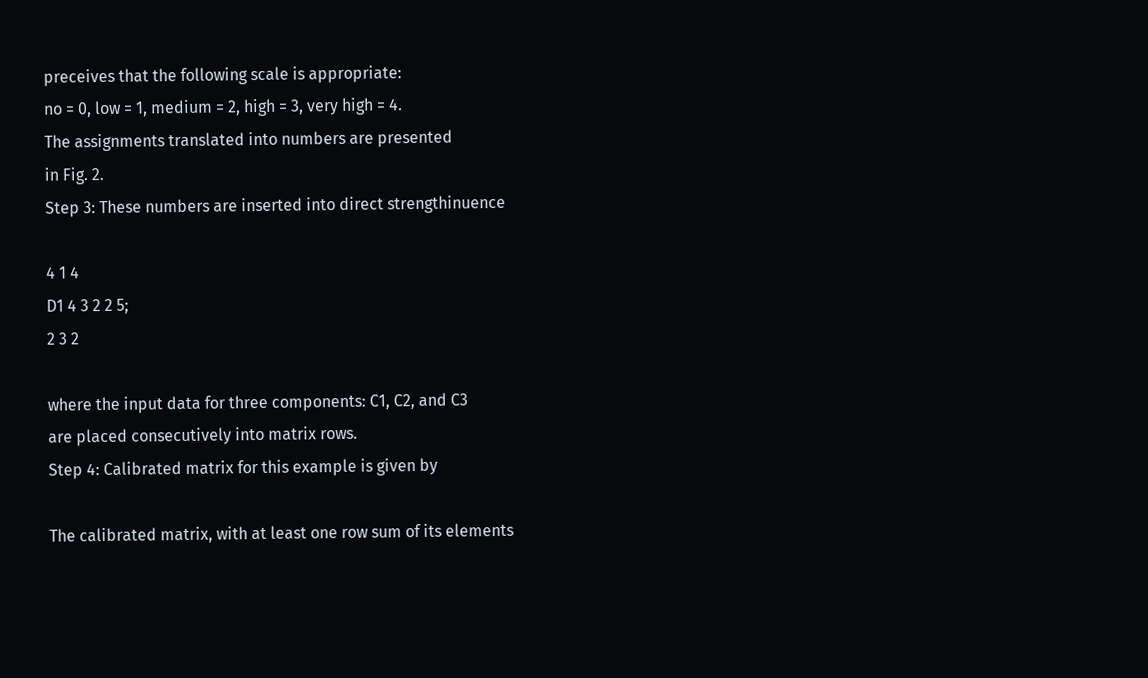preceives that the following scale is appropriate:
no = 0, low = 1, medium = 2, high = 3, very high = 4.
The assignments translated into numbers are presented
in Fig. 2.
Step 3: These numbers are inserted into direct strengthinuence

4 1 4
D1 4 3 2 2 5;
2 3 2

where the input data for three components: C1, C2, and C3
are placed consecutively into matrix rows.
Step 4: Calibrated matrix for this example is given by

The calibrated matrix, with at least one row sum of its elements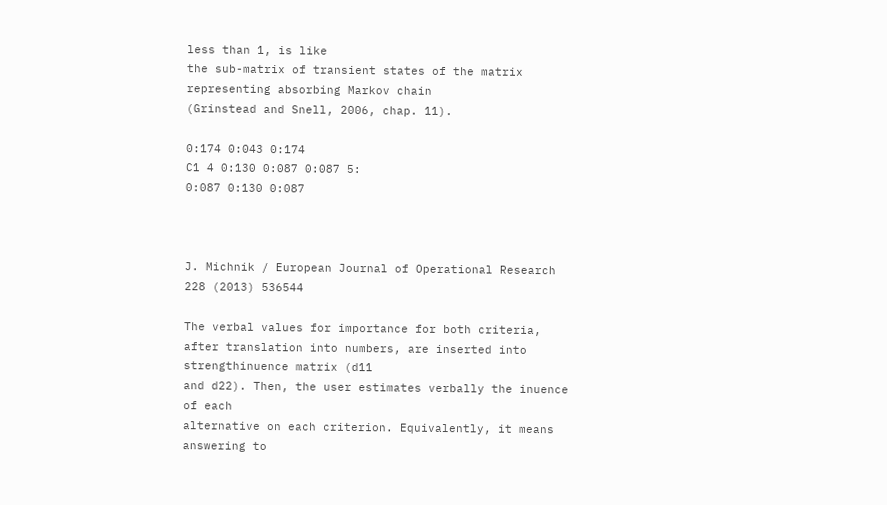less than 1, is like
the sub-matrix of transient states of the matrix representing absorbing Markov chain
(Grinstead and Snell, 2006, chap. 11).

0:174 0:043 0:174
C1 4 0:130 0:087 0:087 5:
0:087 0:130 0:087



J. Michnik / European Journal of Operational Research 228 (2013) 536544

The verbal values for importance for both criteria, after translation into numbers, are inserted into strengthinuence matrix (d11
and d22). Then, the user estimates verbally the inuence of each
alternative on each criterion. Equivalently, it means answering to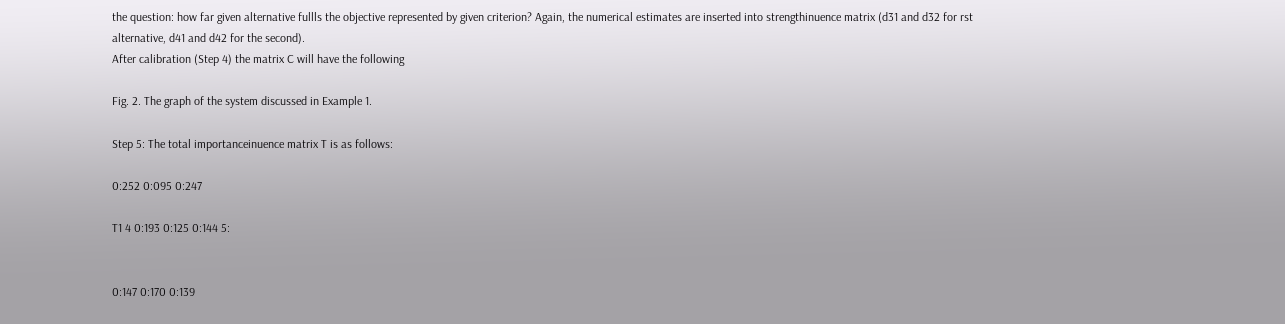the question: how far given alternative fullls the objective represented by given criterion? Again, the numerical estimates are inserted into strengthinuence matrix (d31 and d32 for rst
alternative, d41 and d42 for the second).
After calibration (Step 4) the matrix C will have the following

Fig. 2. The graph of the system discussed in Example 1.

Step 5: The total importanceinuence matrix T is as follows:

0:252 0:095 0:247

T1 4 0:193 0:125 0:144 5:


0:147 0:170 0:139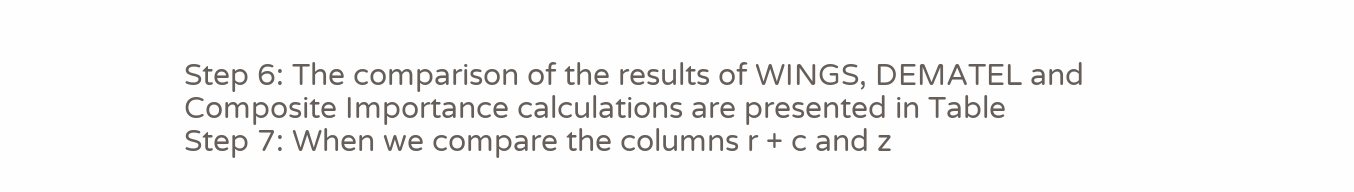Step 6: The comparison of the results of WINGS, DEMATEL and
Composite Importance calculations are presented in Table
Step 7: When we compare the columns r + c and z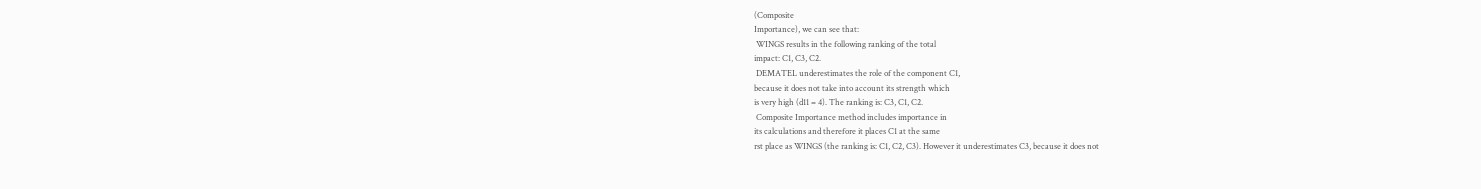(Composite
Importance), we can see that:
 WINGS results in the following ranking of the total
impact: C1, C3, C2.
 DEMATEL underestimates the role of the component C1,
because it does not take into account its strength which
is very high (d11 = 4). The ranking is: C3, C1, C2.
 Composite Importance method includes importance in
its calculations and therefore it places C1 at the same
rst place as WINGS (the ranking is: C1, C2, C3). However it underestimates C3, because it does not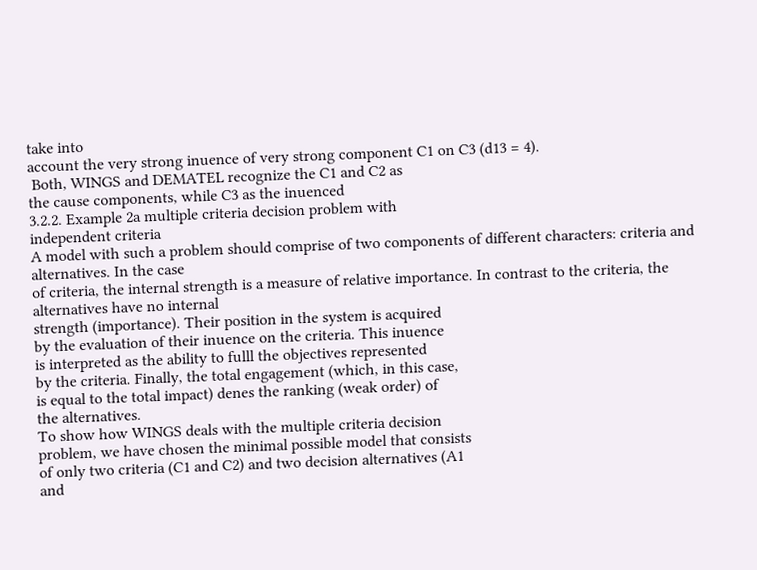take into
account the very strong inuence of very strong component C1 on C3 (d13 = 4).
 Both, WINGS and DEMATEL recognize the C1 and C2 as
the cause components, while C3 as the inuenced
3.2.2. Example 2a multiple criteria decision problem with
independent criteria
A model with such a problem should comprise of two components of different characters: criteria and alternatives. In the case
of criteria, the internal strength is a measure of relative importance. In contrast to the criteria, the alternatives have no internal
strength (importance). Their position in the system is acquired
by the evaluation of their inuence on the criteria. This inuence
is interpreted as the ability to fulll the objectives represented
by the criteria. Finally, the total engagement (which, in this case,
is equal to the total impact) denes the ranking (weak order) of
the alternatives.
To show how WINGS deals with the multiple criteria decision
problem, we have chosen the minimal possible model that consists
of only two criteria (C1 and C2) and two decision alternatives (A1
and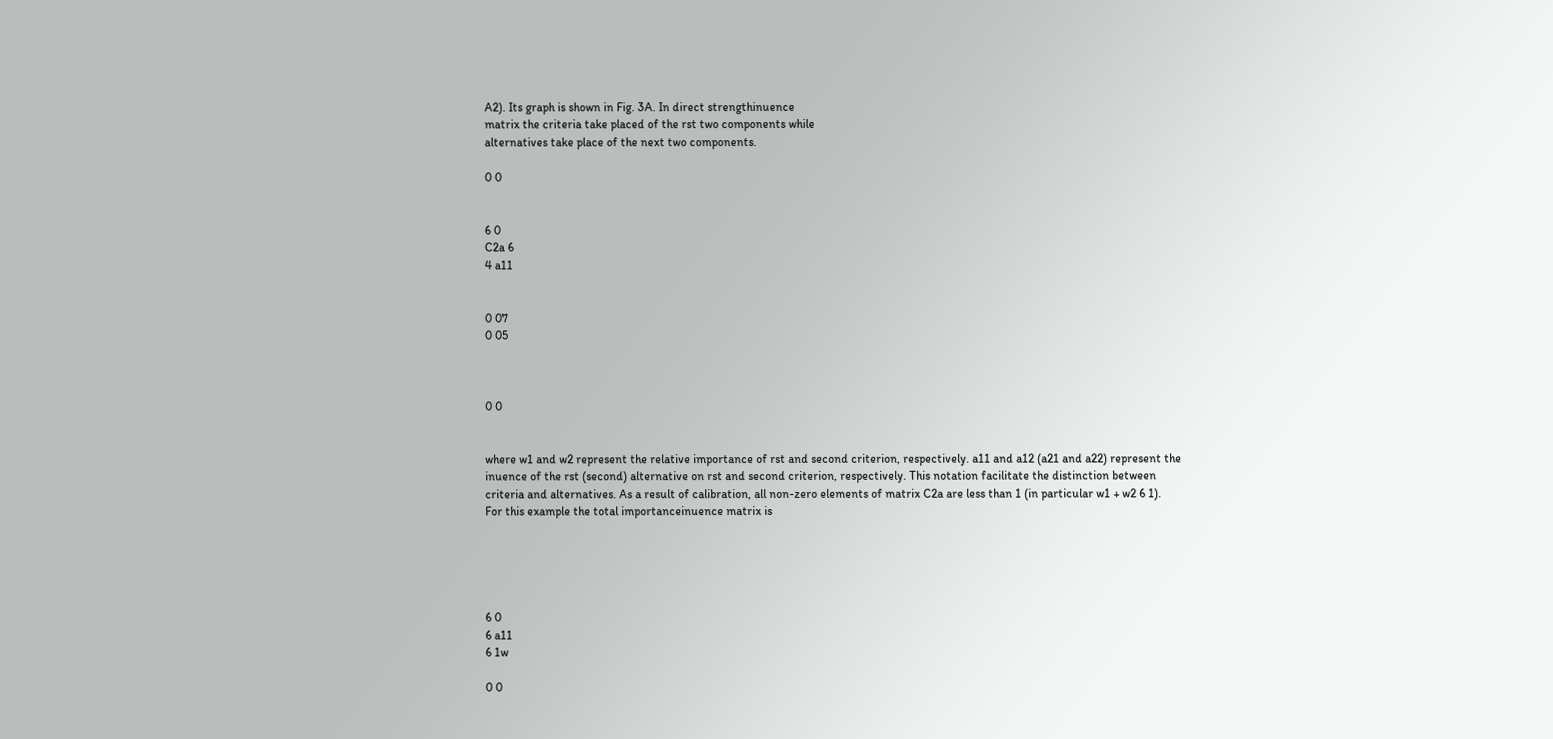A2). Its graph is shown in Fig. 3A. In direct strengthinuence
matrix the criteria take placed of the rst two components while
alternatives take place of the next two components.

0 0


6 0
C2a 6
4 a11


0 07
0 05



0 0


where w1 and w2 represent the relative importance of rst and second criterion, respectively. a11 and a12 (a21 and a22) represent the
inuence of the rst (second) alternative on rst and second criterion, respectively. This notation facilitate the distinction between
criteria and alternatives. As a result of calibration, all non-zero elements of matrix C2a are less than 1 (in particular w1 + w2 6 1).
For this example the total importanceinuence matrix is





6 0
6 a11
6 1w

0 0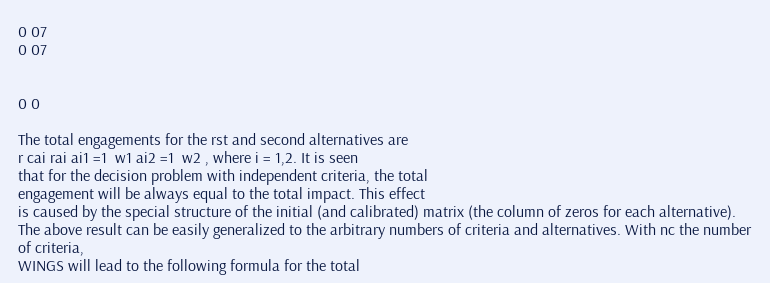0 07
0 07


0 0

The total engagements for the rst and second alternatives are
r cai rai ai1 =1  w1 ai2 =1  w2 , where i = 1,2. It is seen
that for the decision problem with independent criteria, the total
engagement will be always equal to the total impact. This effect
is caused by the special structure of the initial (and calibrated) matrix (the column of zeros for each alternative).
The above result can be easily generalized to the arbitrary numbers of criteria and alternatives. With nc the number of criteria,
WINGS will lead to the following formula for the total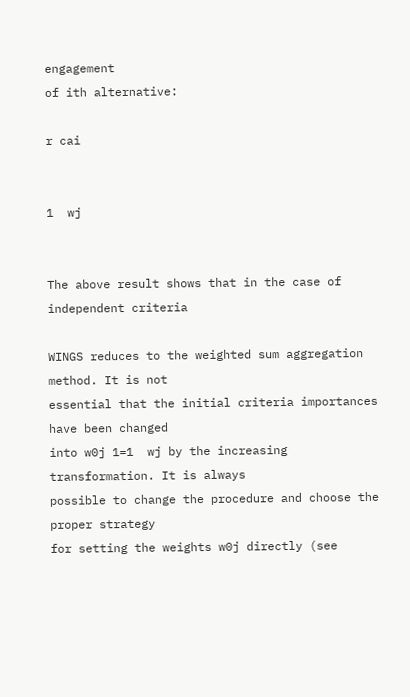engagement
of ith alternative:

r cai


1  wj


The above result shows that in the case of independent criteria

WINGS reduces to the weighted sum aggregation method. It is not
essential that the initial criteria importances have been changed
into w0j 1=1  wj by the increasing transformation. It is always
possible to change the procedure and choose the proper strategy
for setting the weights w0j directly (see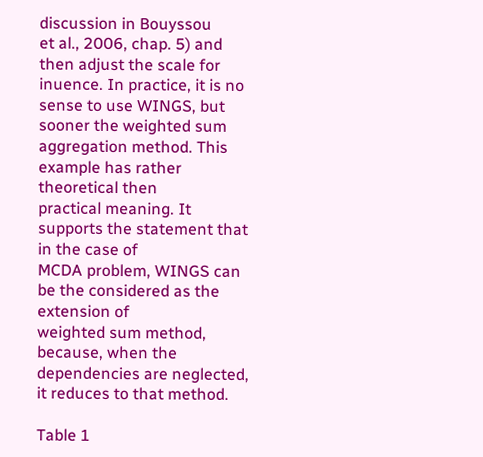discussion in Bouyssou
et al., 2006, chap. 5) and then adjust the scale for inuence. In practice, it is no sense to use WINGS, but sooner the weighted sum
aggregation method. This example has rather theoretical then
practical meaning. It supports the statement that in the case of
MCDA problem, WINGS can be the considered as the extension of
weighted sum method, because, when the dependencies are neglected, it reduces to that method.

Table 1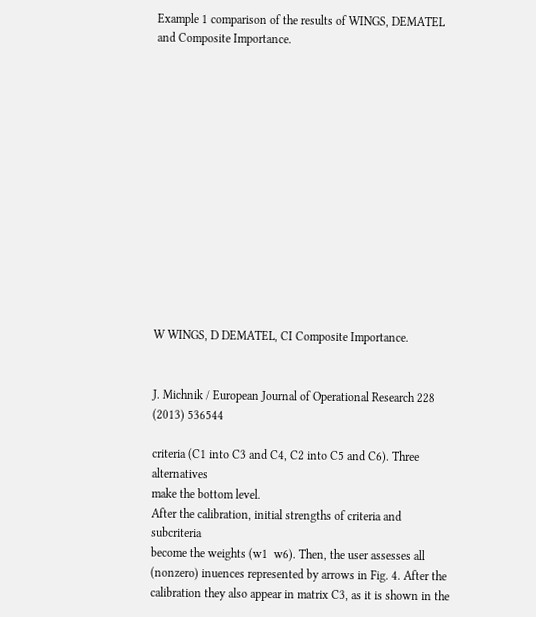Example 1 comparison of the results of WINGS, DEMATEL and Composite Importance.














W WINGS, D DEMATEL, CI Composite Importance.


J. Michnik / European Journal of Operational Research 228 (2013) 536544

criteria (C1 into C3 and C4, C2 into C5 and C6). Three alternatives
make the bottom level.
After the calibration, initial strengths of criteria and subcriteria
become the weights (w1  w6). Then, the user assesses all (nonzero) inuences represented by arrows in Fig. 4. After the calibration they also appear in matrix C3, as it is shown in the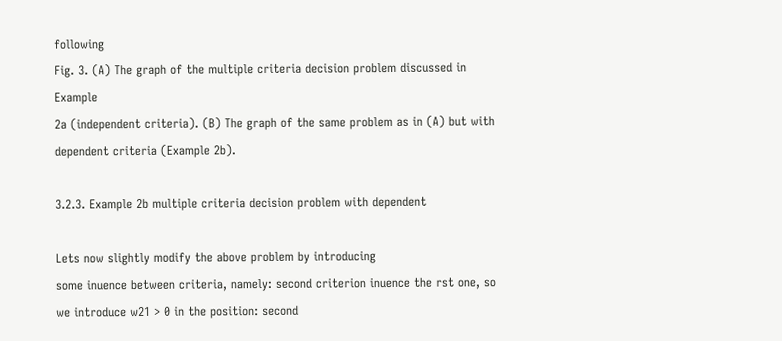following
Fig. 3. (A) The graph of the multiple criteria decision problem discussed in Example
2a (independent criteria). (B) The graph of the same problem as in (A) but with
dependent criteria (Example 2b).

3.2.3. Example 2b multiple criteria decision problem with dependent

Lets now slightly modify the above problem by introducing
some inuence between criteria, namely: second criterion inuence the rst one, so we introduce w21 > 0 in the position: second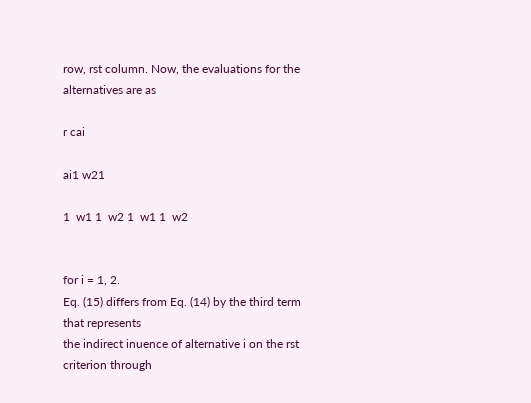row, rst column. Now, the evaluations for the alternatives are as

r cai

ai1 w21

1  w1 1  w2 1  w1 1  w2


for i = 1, 2.
Eq. (15) differs from Eq. (14) by the third term that represents
the indirect inuence of alternative i on the rst criterion through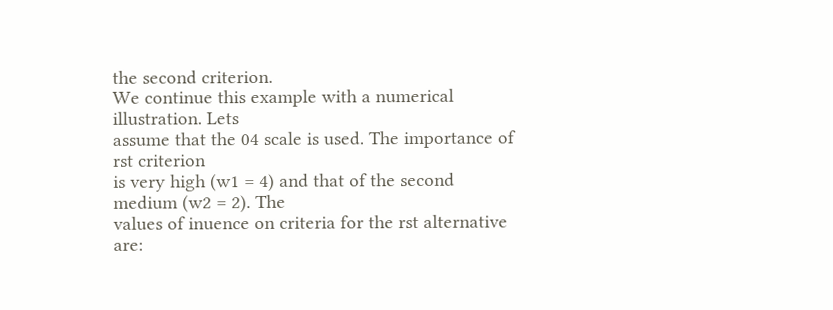the second criterion.
We continue this example with a numerical illustration. Lets
assume that the 04 scale is used. The importance of rst criterion
is very high (w1 = 4) and that of the second medium (w2 = 2). The
values of inuence on criteria for the rst alternative are: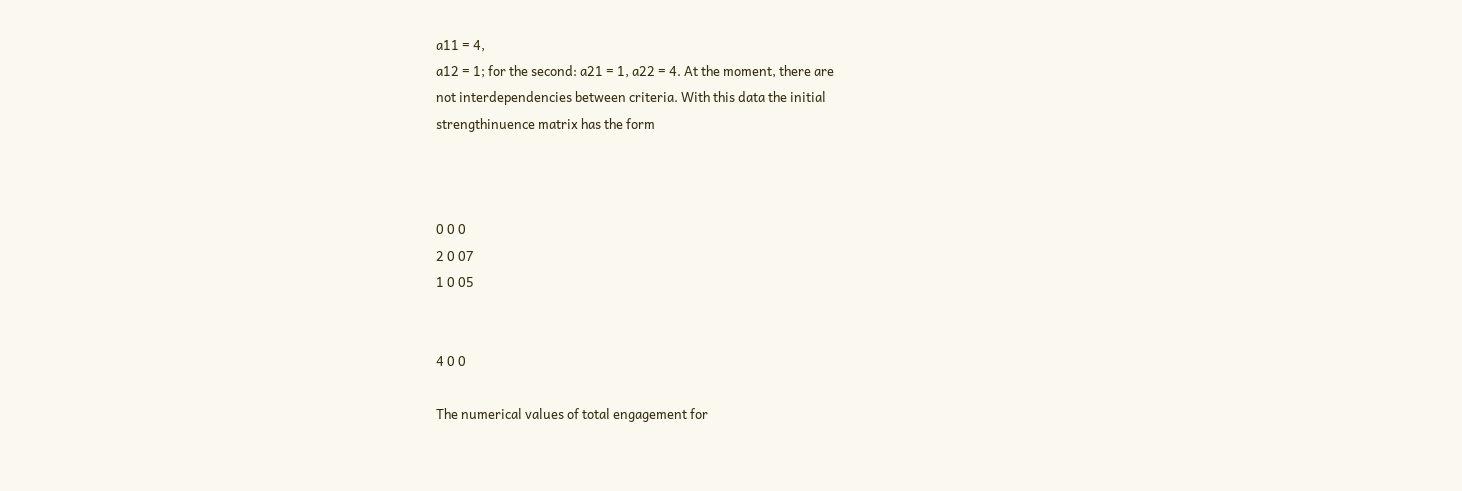a11 = 4,
a12 = 1; for the second: a21 = 1, a22 = 4. At the moment, there are
not interdependencies between criteria. With this data the initial
strengthinuence matrix has the form



0 0 0
2 0 07
1 0 05


4 0 0

The numerical values of total engagement for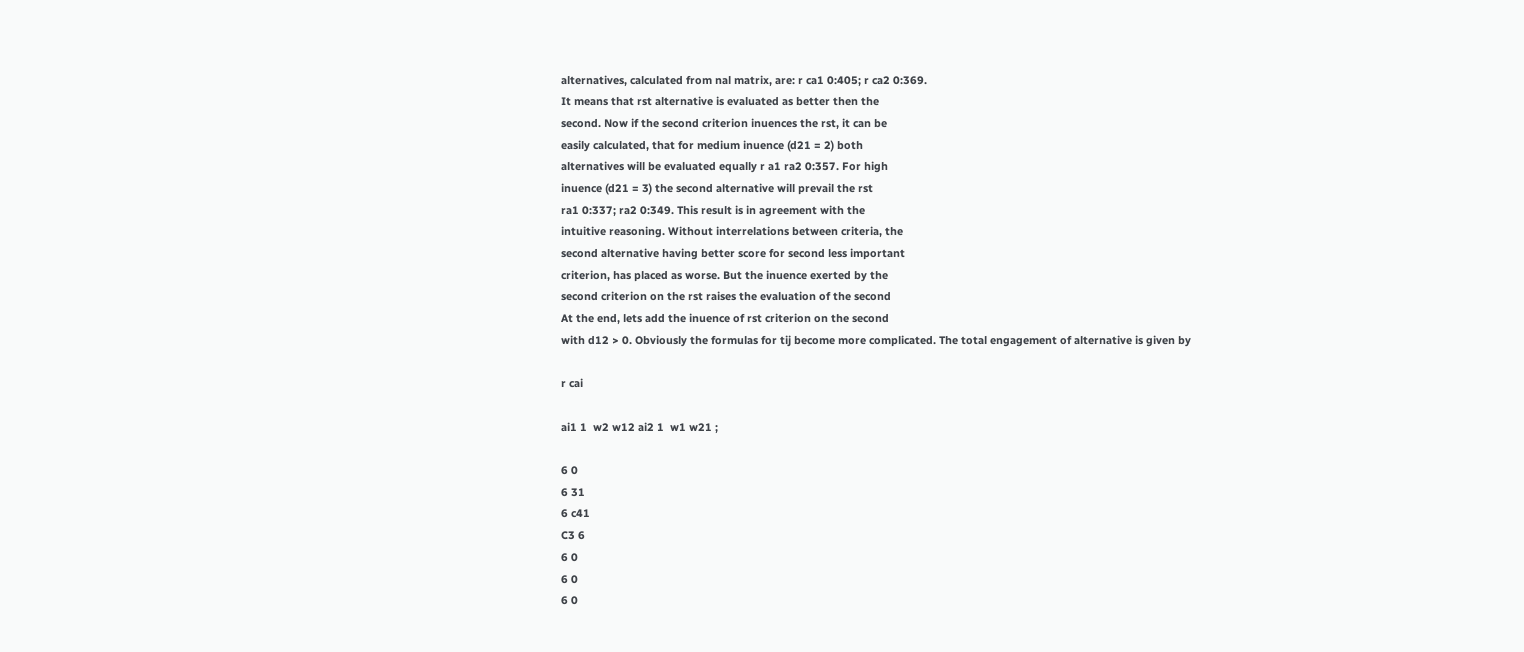alternatives, calculated from nal matrix, are: r ca1 0:405; r ca2 0:369.
It means that rst alternative is evaluated as better then the
second. Now if the second criterion inuences the rst, it can be
easily calculated, that for medium inuence (d21 = 2) both
alternatives will be evaluated equally r a1 ra2 0:357. For high
inuence (d21 = 3) the second alternative will prevail the rst
ra1 0:337; ra2 0:349. This result is in agreement with the
intuitive reasoning. Without interrelations between criteria, the
second alternative having better score for second less important
criterion, has placed as worse. But the inuence exerted by the
second criterion on the rst raises the evaluation of the second
At the end, lets add the inuence of rst criterion on the second
with d12 > 0. Obviously the formulas for tij become more complicated. The total engagement of alternative is given by

r cai

ai1 1  w2 w12 ai2 1  w1 w21 ;

6 0
6 31
6 c41
C3 6
6 0
6 0
6 0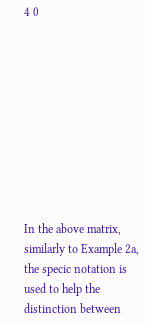4 0










In the above matrix, similarly to Example 2a, the specic notation is used to help the distinction between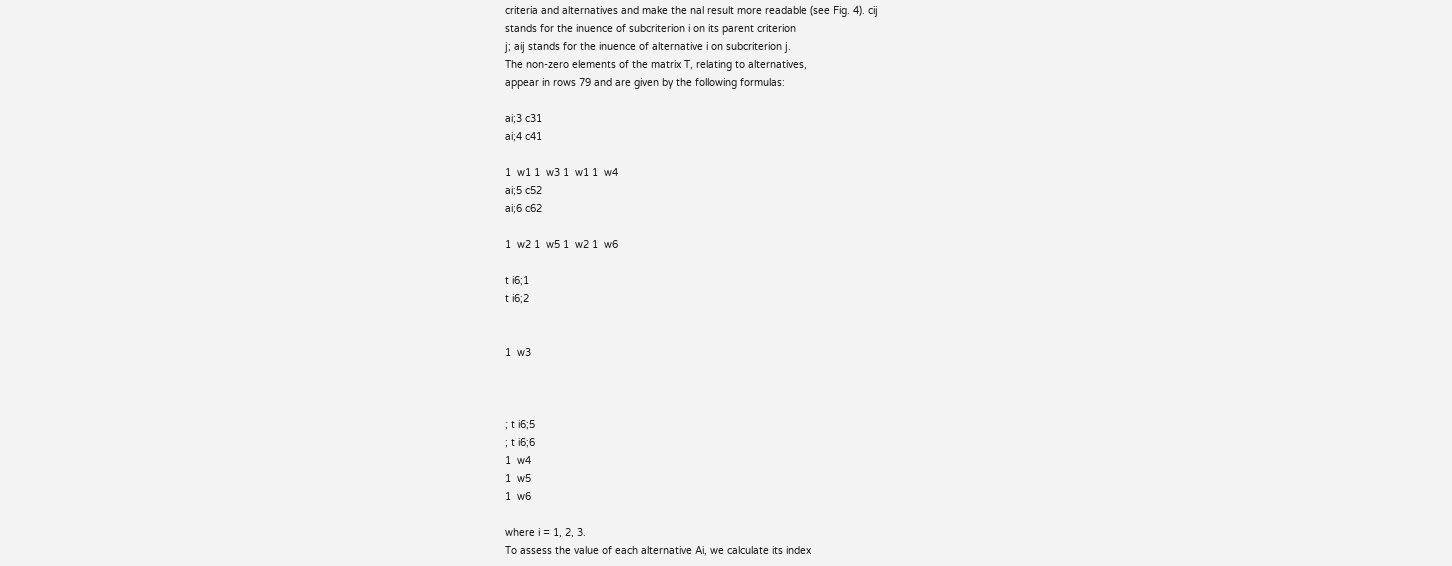criteria and alternatives and make the nal result more readable (see Fig. 4). cij
stands for the inuence of subcriterion i on its parent criterion
j; aij stands for the inuence of alternative i on subcriterion j.
The non-zero elements of the matrix T, relating to alternatives,
appear in rows 79 and are given by the following formulas:

ai;3 c31
ai;4 c41

1  w1 1  w3 1  w1 1  w4
ai;5 c52
ai;6 c62

1  w2 1  w5 1  w2 1  w6

t i6;1
t i6;2


1  w3



; t i6;5
; t i6;6
1  w4
1  w5
1  w6

where i = 1, 2, 3.
To assess the value of each alternative Ai, we calculate its index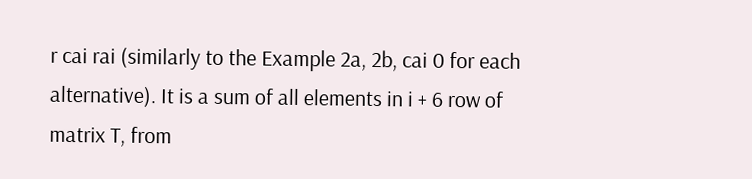r cai rai (similarly to the Example 2a, 2b, cai 0 for each alternative). It is a sum of all elements in i + 6 row of matrix T, from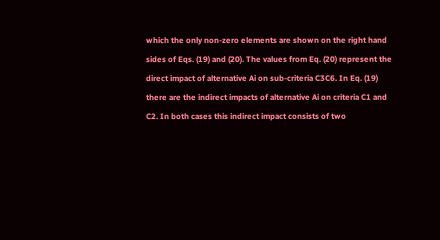which the only non-zero elements are shown on the right hand
sides of Eqs. (19) and (20). The values from Eq. (20) represent the
direct impact of alternative Ai on sub-criteria C3C6. In Eq. (19)
there are the indirect impacts of alternative Ai on criteria C1 and
C2. In both cases this indirect impact consists of two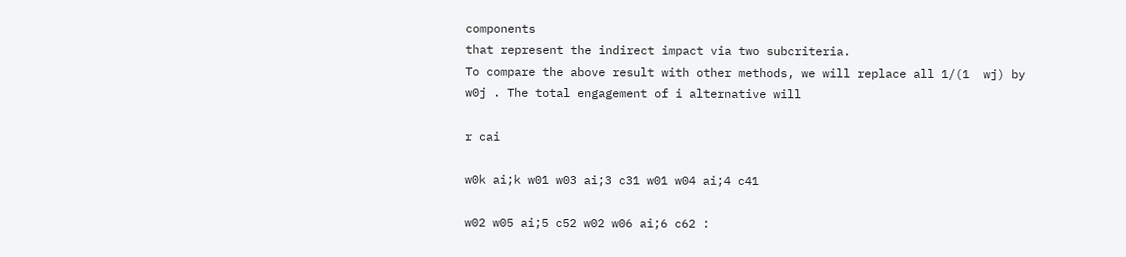components
that represent the indirect impact via two subcriteria.
To compare the above result with other methods, we will replace all 1/(1  wj) by w0j . The total engagement of i alternative will

r cai

w0k ai;k w01 w03 ai;3 c31 w01 w04 ai;4 c41

w02 w05 ai;5 c52 w02 w06 ai;6 c62 :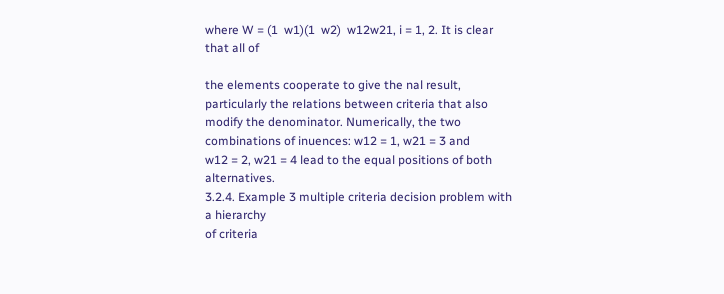where W = (1  w1)(1  w2)  w12w21, i = 1, 2. It is clear that all of

the elements cooperate to give the nal result, particularly the relations between criteria that also modify the denominator. Numerically, the two combinations of inuences: w12 = 1, w21 = 3 and
w12 = 2, w21 = 4 lead to the equal positions of both alternatives.
3.2.4. Example 3 multiple criteria decision problem with a hierarchy
of criteria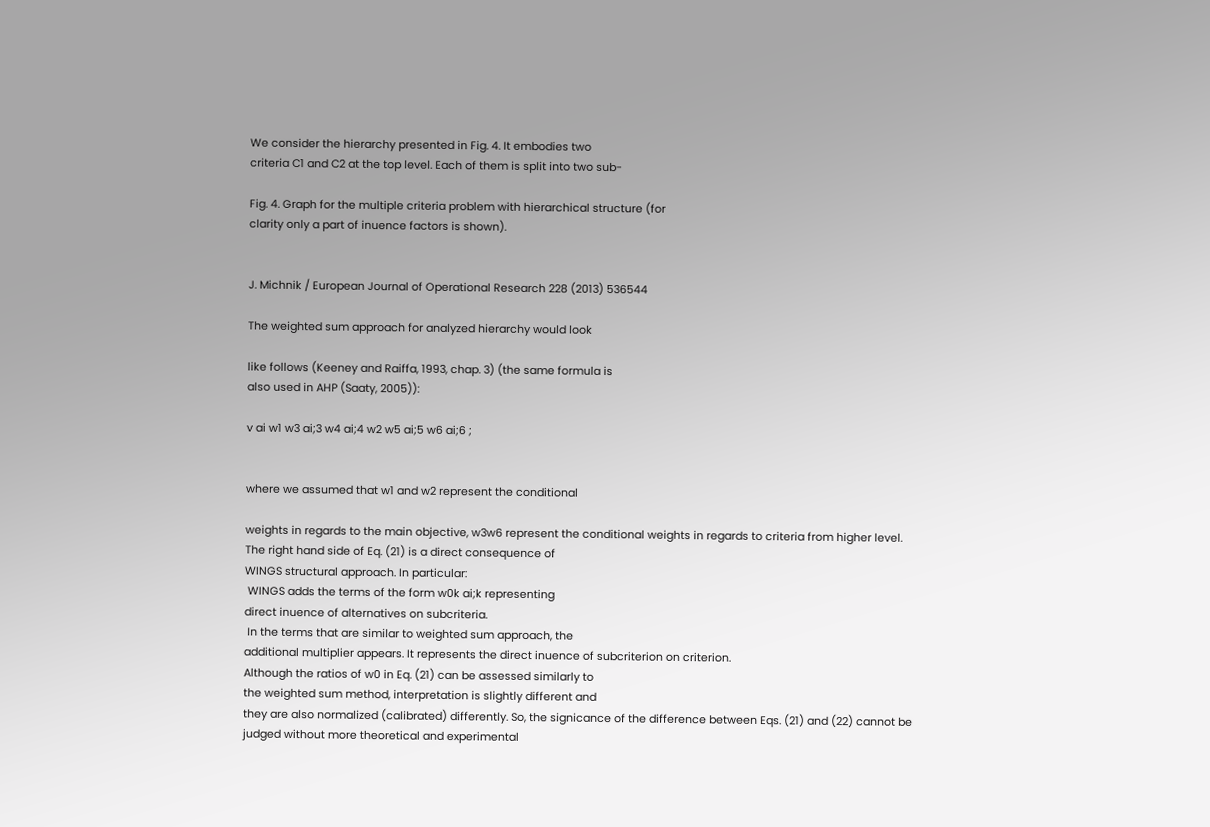We consider the hierarchy presented in Fig. 4. It embodies two
criteria C1 and C2 at the top level. Each of them is split into two sub-

Fig. 4. Graph for the multiple criteria problem with hierarchical structure (for
clarity only a part of inuence factors is shown).


J. Michnik / European Journal of Operational Research 228 (2013) 536544

The weighted sum approach for analyzed hierarchy would look

like follows (Keeney and Raiffa, 1993, chap. 3) (the same formula is
also used in AHP (Saaty, 2005)):

v ai w1 w3 ai;3 w4 ai;4 w2 w5 ai;5 w6 ai;6 ;


where we assumed that w1 and w2 represent the conditional

weights in regards to the main objective, w3w6 represent the conditional weights in regards to criteria from higher level.
The right hand side of Eq. (21) is a direct consequence of
WINGS structural approach. In particular:
 WINGS adds the terms of the form w0k ai;k representing
direct inuence of alternatives on subcriteria.
 In the terms that are similar to weighted sum approach, the
additional multiplier appears. It represents the direct inuence of subcriterion on criterion.
Although the ratios of w0 in Eq. (21) can be assessed similarly to
the weighted sum method, interpretation is slightly different and
they are also normalized (calibrated) differently. So, the signicance of the difference between Eqs. (21) and (22) cannot be
judged without more theoretical and experimental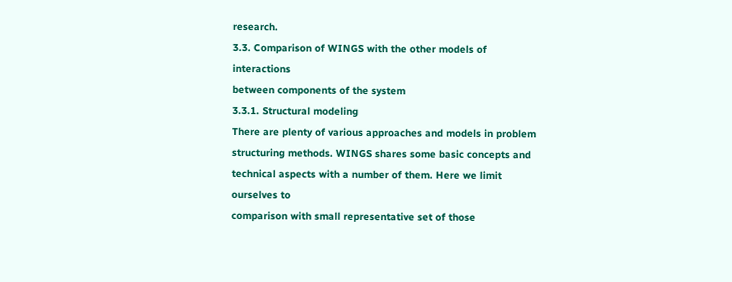research.
3.3. Comparison of WINGS with the other models of interactions
between components of the system
3.3.1. Structural modeling
There are plenty of various approaches and models in problem
structuring methods. WINGS shares some basic concepts and technical aspects with a number of them. Here we limit ourselves to
comparison with small representative set of those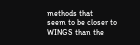methods that
seem to be closer to WINGS than the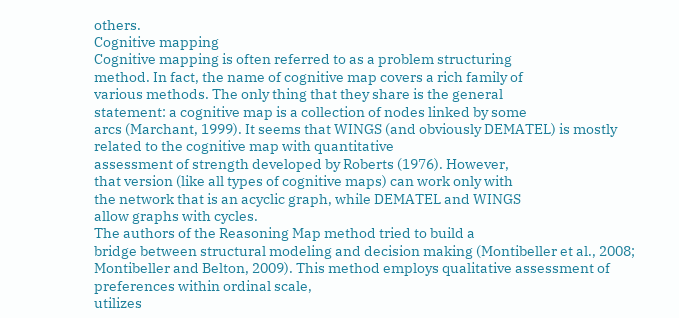others.
Cognitive mapping
Cognitive mapping is often referred to as a problem structuring
method. In fact, the name of cognitive map covers a rich family of
various methods. The only thing that they share is the general
statement: a cognitive map is a collection of nodes linked by some
arcs (Marchant, 1999). It seems that WINGS (and obviously DEMATEL) is mostly related to the cognitive map with quantitative
assessment of strength developed by Roberts (1976). However,
that version (like all types of cognitive maps) can work only with
the network that is an acyclic graph, while DEMATEL and WINGS
allow graphs with cycles.
The authors of the Reasoning Map method tried to build a
bridge between structural modeling and decision making (Montibeller et al., 2008; Montibeller and Belton, 2009). This method employs qualitative assessment of preferences within ordinal scale,
utilizes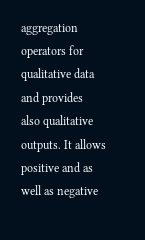aggregation operators for qualitative data and provides
also qualitative outputs. It allows positive and as well as negative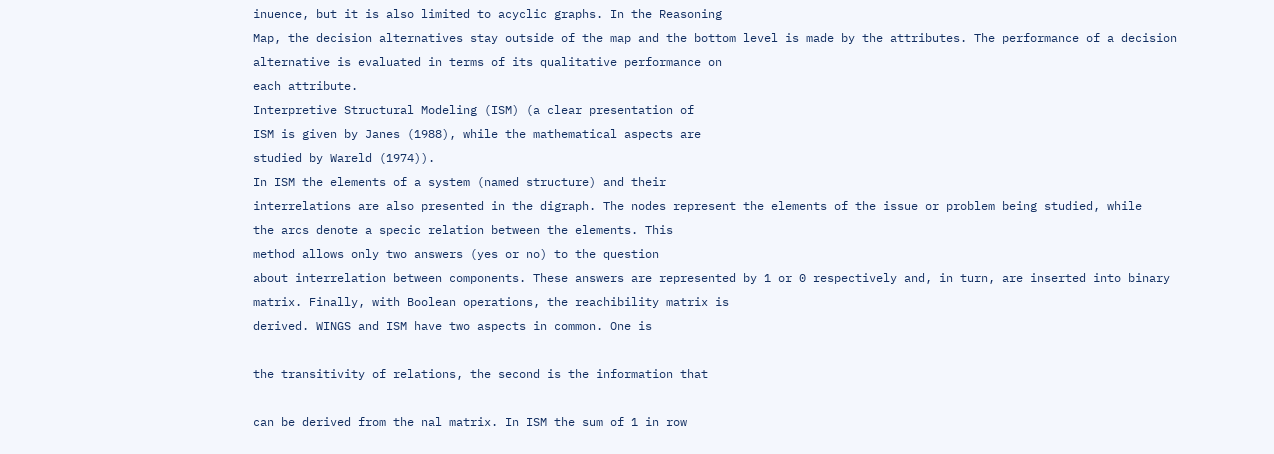inuence, but it is also limited to acyclic graphs. In the Reasoning
Map, the decision alternatives stay outside of the map and the bottom level is made by the attributes. The performance of a decision
alternative is evaluated in terms of its qualitative performance on
each attribute.
Interpretive Structural Modeling (ISM) (a clear presentation of
ISM is given by Janes (1988), while the mathematical aspects are
studied by Wareld (1974)).
In ISM the elements of a system (named structure) and their
interrelations are also presented in the digraph. The nodes represent the elements of the issue or problem being studied, while
the arcs denote a specic relation between the elements. This
method allows only two answers (yes or no) to the question
about interrelation between components. These answers are represented by 1 or 0 respectively and, in turn, are inserted into binary
matrix. Finally, with Boolean operations, the reachibility matrix is
derived. WINGS and ISM have two aspects in common. One is

the transitivity of relations, the second is the information that

can be derived from the nal matrix. In ISM the sum of 1 in row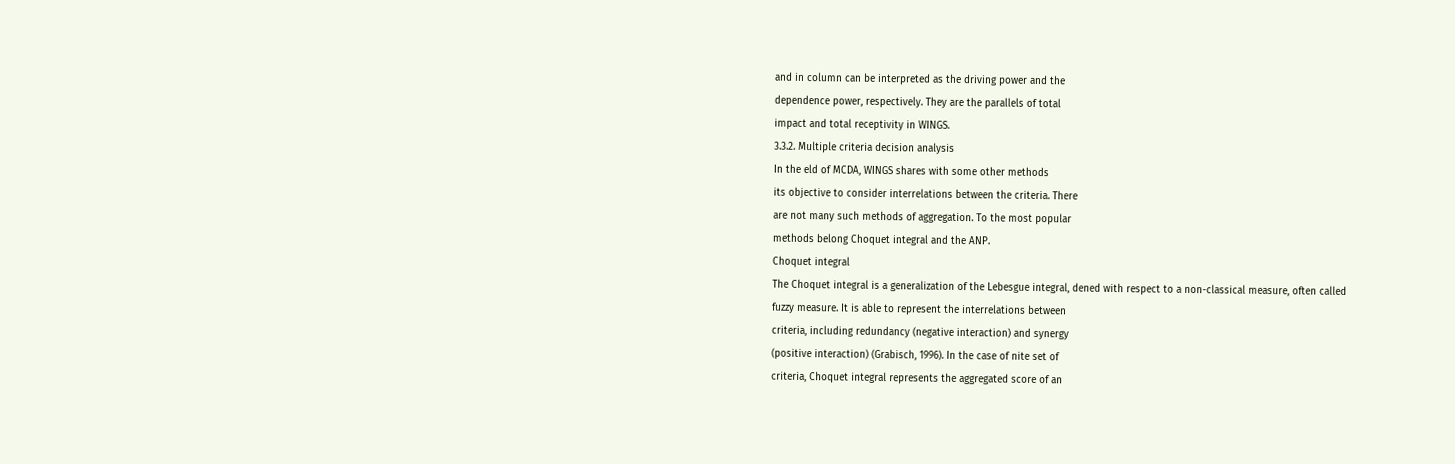and in column can be interpreted as the driving power and the
dependence power, respectively. They are the parallels of total
impact and total receptivity in WINGS.
3.3.2. Multiple criteria decision analysis
In the eld of MCDA, WINGS shares with some other methods
its objective to consider interrelations between the criteria. There
are not many such methods of aggregation. To the most popular
methods belong Choquet integral and the ANP.
Choquet integral
The Choquet integral is a generalization of the Lebesgue integral, dened with respect to a non-classical measure, often called
fuzzy measure. It is able to represent the interrelations between
criteria, including redundancy (negative interaction) and synergy
(positive interaction) (Grabisch, 1996). In the case of nite set of
criteria, Choquet integral represents the aggregated score of an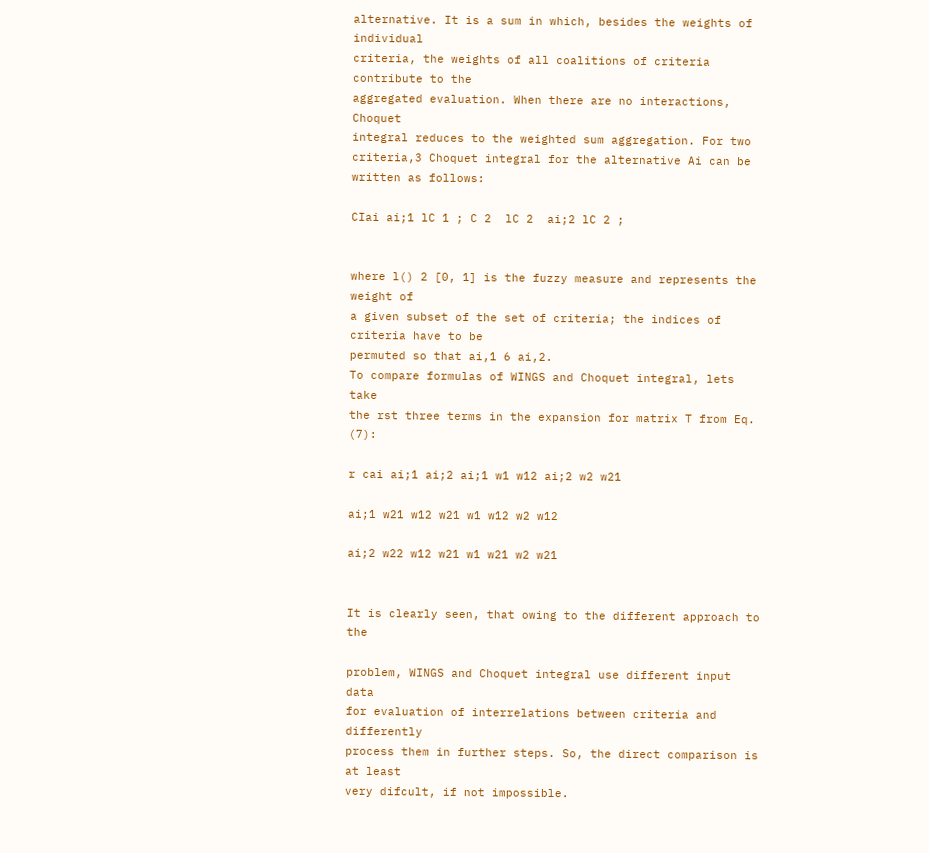alternative. It is a sum in which, besides the weights of individual
criteria, the weights of all coalitions of criteria contribute to the
aggregated evaluation. When there are no interactions, Choquet
integral reduces to the weighted sum aggregation. For two criteria,3 Choquet integral for the alternative Ai can be written as follows:

CIai ai;1 lC 1 ; C 2  lC 2  ai;2 lC 2 ;


where l() 2 [0, 1] is the fuzzy measure and represents the weight of
a given subset of the set of criteria; the indices of criteria have to be
permuted so that ai,1 6 ai,2.
To compare formulas of WINGS and Choquet integral, lets take
the rst three terms in the expansion for matrix T from Eq. (7):

r cai ai;1 ai;2 ai;1 w1 w12 ai;2 w2 w21

ai;1 w21 w12 w21 w1 w12 w2 w12

ai;2 w22 w12 w21 w1 w21 w2 w21


It is clearly seen, that owing to the different approach to the

problem, WINGS and Choquet integral use different input data
for evaluation of interrelations between criteria and differently
process them in further steps. So, the direct comparison is at least
very difcult, if not impossible.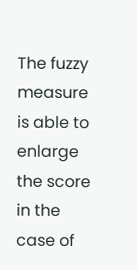The fuzzy measure is able to enlarge the score in the case of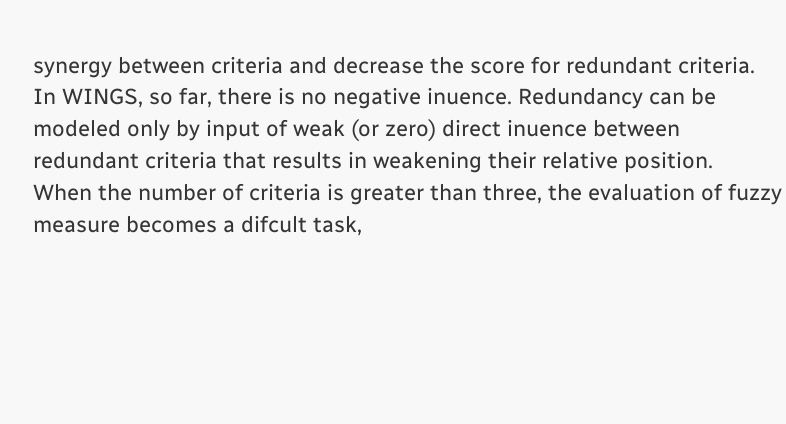synergy between criteria and decrease the score for redundant criteria.
In WINGS, so far, there is no negative inuence. Redundancy can be
modeled only by input of weak (or zero) direct inuence between
redundant criteria that results in weakening their relative position.
When the number of criteria is greater than three, the evaluation of fuzzy measure becomes a difcult task,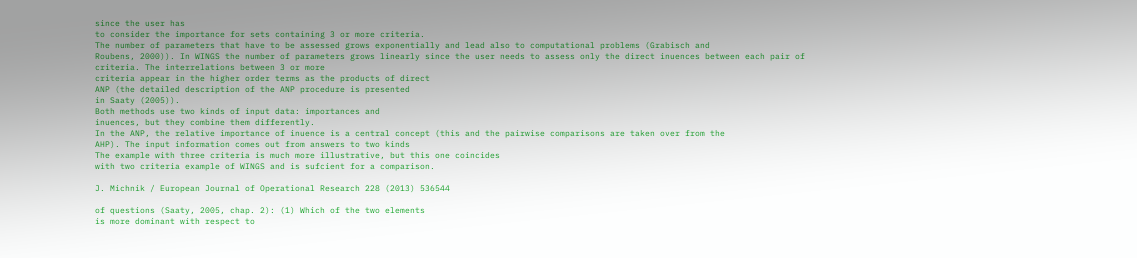since the user has
to consider the importance for sets containing 3 or more criteria.
The number of parameters that have to be assessed grows exponentially and lead also to computational problems (Grabisch and
Roubens, 2000)). In WINGS the number of parameters grows linearly since the user needs to assess only the direct inuences between each pair of criteria. The interrelations between 3 or more
criteria appear in the higher order terms as the products of direct
ANP (the detailed description of the ANP procedure is presented
in Saaty (2005)).
Both methods use two kinds of input data: importances and
inuences, but they combine them differently.
In the ANP, the relative importance of inuence is a central concept (this and the pairwise comparisons are taken over from the
AHP). The input information comes out from answers to two kinds
The example with three criteria is much more illustrative, but this one coincides
with two criteria example of WINGS and is sufcient for a comparison.

J. Michnik / European Journal of Operational Research 228 (2013) 536544

of questions (Saaty, 2005, chap. 2): (1) Which of the two elements
is more dominant with respect to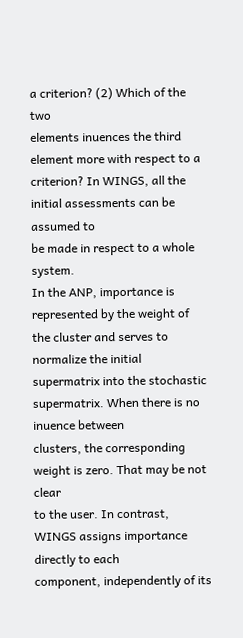a criterion? (2) Which of the two
elements inuences the third element more with respect to a criterion? In WINGS, all the initial assessments can be assumed to
be made in respect to a whole system.
In the ANP, importance is represented by the weight of the cluster and serves to normalize the initial supermatrix into the stochastic supermatrix. When there is no inuence between
clusters, the corresponding weight is zero. That may be not clear
to the user. In contrast, WINGS assigns importance directly to each
component, independently of its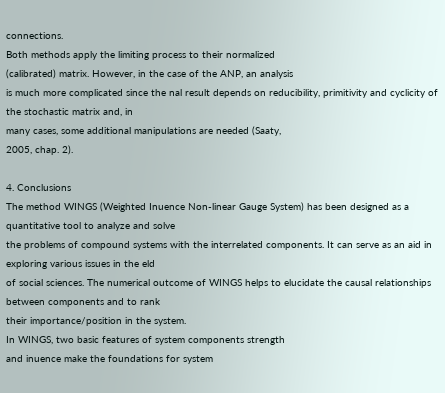connections.
Both methods apply the limiting process to their normalized
(calibrated) matrix. However, in the case of the ANP, an analysis
is much more complicated since the nal result depends on reducibility, primitivity and cyclicity of the stochastic matrix and, in
many cases, some additional manipulations are needed (Saaty,
2005, chap. 2).

4. Conclusions
The method WINGS (Weighted Inuence Non-linear Gauge System) has been designed as a quantitative tool to analyze and solve
the problems of compound systems with the interrelated components. It can serve as an aid in exploring various issues in the eld
of social sciences. The numerical outcome of WINGS helps to elucidate the causal relationships between components and to rank
their importance/position in the system.
In WINGS, two basic features of system components strength
and inuence make the foundations for system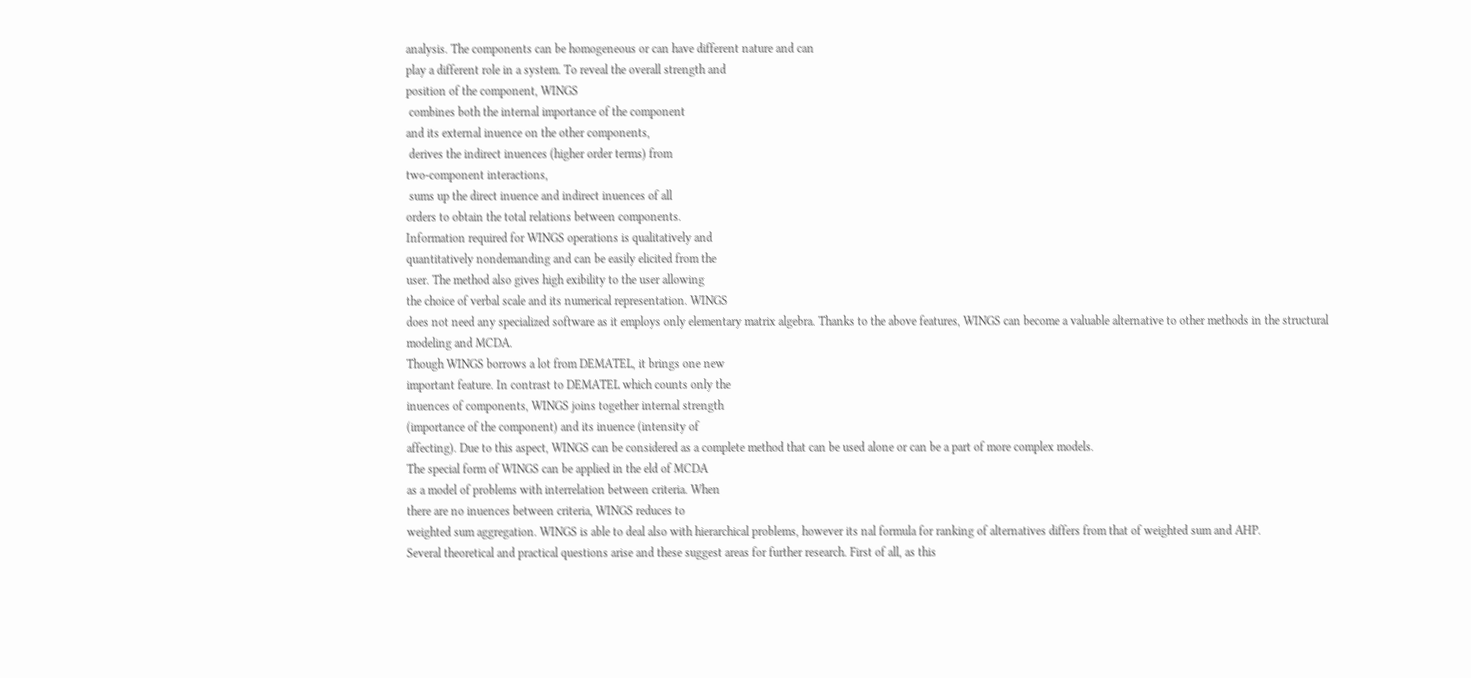analysis. The components can be homogeneous or can have different nature and can
play a different role in a system. To reveal the overall strength and
position of the component, WINGS
 combines both the internal importance of the component
and its external inuence on the other components,
 derives the indirect inuences (higher order terms) from
two-component interactions,
 sums up the direct inuence and indirect inuences of all
orders to obtain the total relations between components.
Information required for WINGS operations is qualitatively and
quantitatively nondemanding and can be easily elicited from the
user. The method also gives high exibility to the user allowing
the choice of verbal scale and its numerical representation. WINGS
does not need any specialized software as it employs only elementary matrix algebra. Thanks to the above features, WINGS can become a valuable alternative to other methods in the structural
modeling and MCDA.
Though WINGS borrows a lot from DEMATEL, it brings one new
important feature. In contrast to DEMATEL which counts only the
inuences of components, WINGS joins together internal strength
(importance of the component) and its inuence (intensity of
affecting). Due to this aspect, WINGS can be considered as a complete method that can be used alone or can be a part of more complex models.
The special form of WINGS can be applied in the eld of MCDA
as a model of problems with interrelation between criteria. When
there are no inuences between criteria, WINGS reduces to
weighted sum aggregation. WINGS is able to deal also with hierarchical problems, however its nal formula for ranking of alternatives differs from that of weighted sum and AHP.
Several theoretical and practical questions arise and these suggest areas for further research. First of all, as this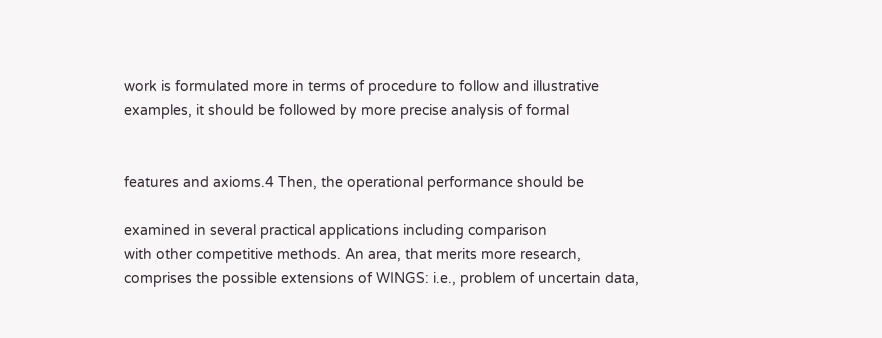work is formulated more in terms of procedure to follow and illustrative
examples, it should be followed by more precise analysis of formal


features and axioms.4 Then, the operational performance should be

examined in several practical applications including comparison
with other competitive methods. An area, that merits more research,
comprises the possible extensions of WINGS: i.e., problem of uncertain data,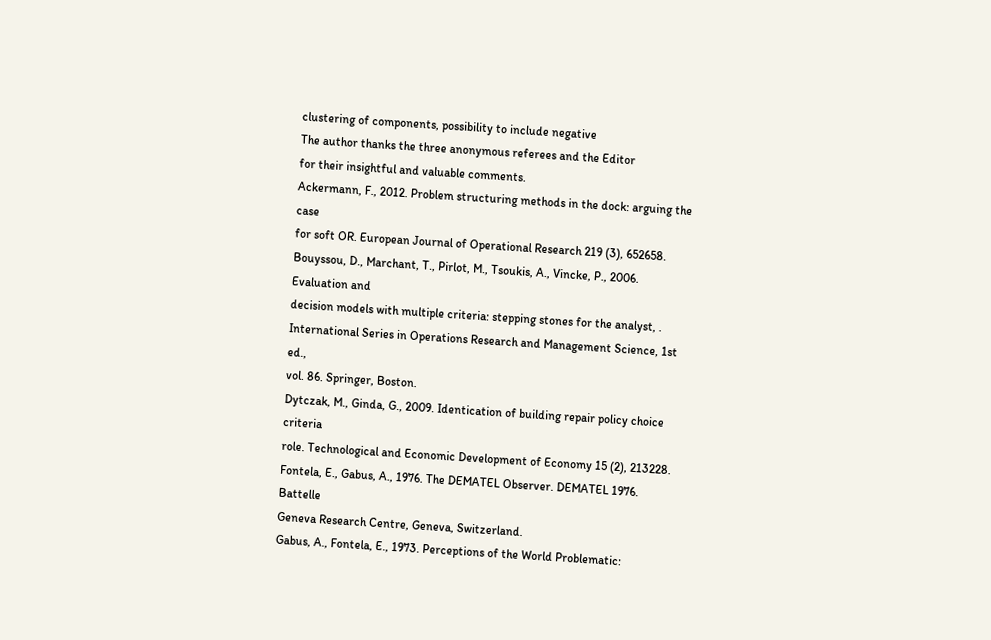clustering of components, possibility to include negative
The author thanks the three anonymous referees and the Editor
for their insightful and valuable comments.
Ackermann, F., 2012. Problem structuring methods in the dock: arguing the case
for soft OR. European Journal of Operational Research 219 (3), 652658.
Bouyssou, D., Marchant, T., Pirlot, M., Tsoukis, A., Vincke, P., 2006. Evaluation and
decision models with multiple criteria: stepping stones for the analyst, .
International Series in Operations Research and Management Science, 1st ed.,
vol. 86. Springer, Boston.
Dytczak, M., Ginda, G., 2009. Identication of building repair policy choice criteria
role. Technological and Economic Development of Economy 15 (2), 213228.
Fontela, E., Gabus, A., 1976. The DEMATEL Observer. DEMATEL 1976. Battelle
Geneva Research Centre, Geneva, Switzerland.
Gabus, A., Fontela, E., 1973. Perceptions of the World Problematic: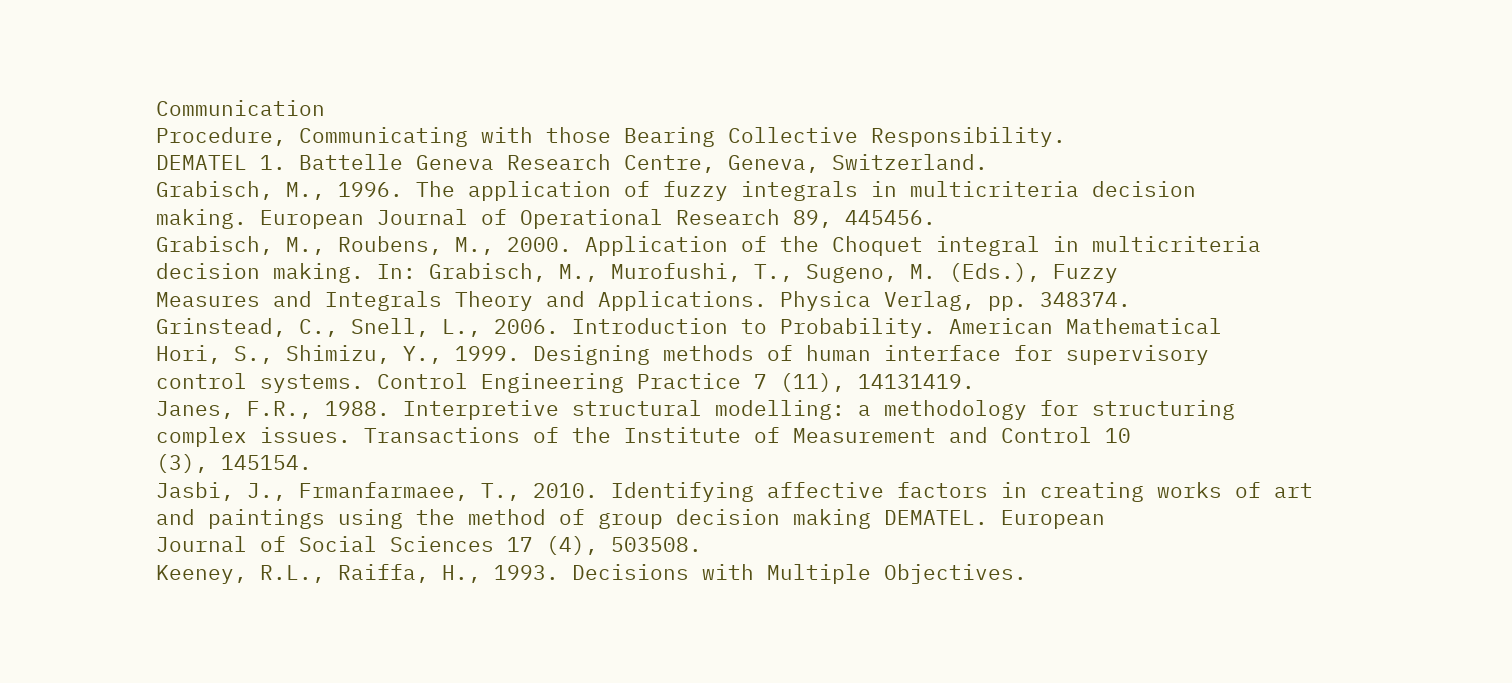Communication
Procedure, Communicating with those Bearing Collective Responsibility.
DEMATEL 1. Battelle Geneva Research Centre, Geneva, Switzerland.
Grabisch, M., 1996. The application of fuzzy integrals in multicriteria decision
making. European Journal of Operational Research 89, 445456.
Grabisch, M., Roubens, M., 2000. Application of the Choquet integral in multicriteria
decision making. In: Grabisch, M., Murofushi, T., Sugeno, M. (Eds.), Fuzzy
Measures and Integrals Theory and Applications. Physica Verlag, pp. 348374.
Grinstead, C., Snell, L., 2006. Introduction to Probability. American Mathematical
Hori, S., Shimizu, Y., 1999. Designing methods of human interface for supervisory
control systems. Control Engineering Practice 7 (11), 14131419.
Janes, F.R., 1988. Interpretive structural modelling: a methodology for structuring
complex issues. Transactions of the Institute of Measurement and Control 10
(3), 145154.
Jasbi, J., Frmanfarmaee, T., 2010. Identifying affective factors in creating works of art
and paintings using the method of group decision making DEMATEL. European
Journal of Social Sciences 17 (4), 503508.
Keeney, R.L., Raiffa, H., 1993. Decisions with Multiple Objectives.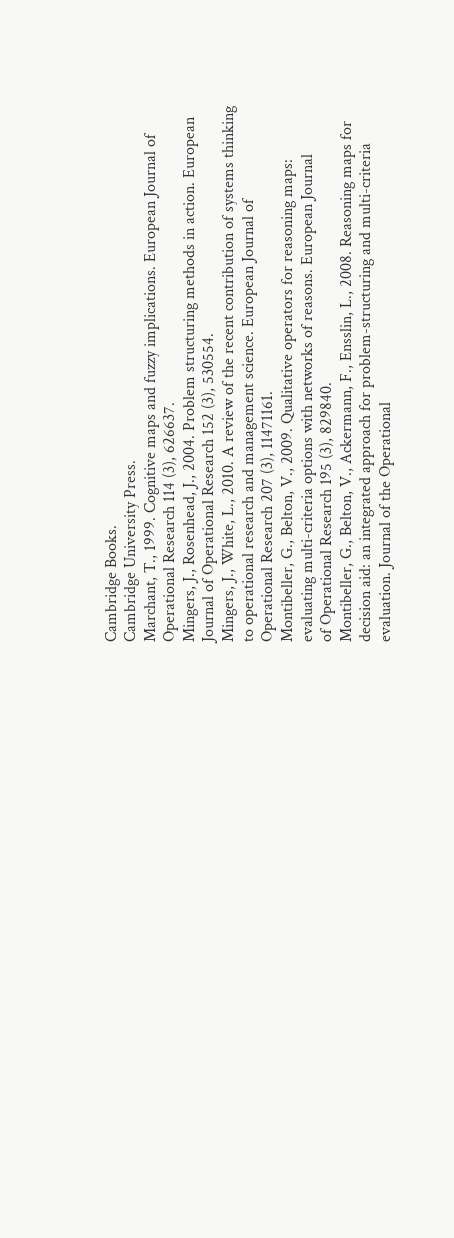Cambridge Books.
Cambridge University Press.
Marchant, T., 1999. Cognitive maps and fuzzy implications. European Journal of
Operational Research 114 (3), 626637.
Mingers, J., Rosenhead, J., 2004. Problem structuring methods in action. European
Journal of Operational Research 152 (3), 530554.
Mingers, J., White, L., 2010. A review of the recent contribution of systems thinking
to operational research and management science. European Journal of
Operational Research 207 (3), 11471161.
Montibeller, G., Belton, V., 2009. Qualitative operators for reasoning maps:
evaluating multi-criteria options with networks of reasons. European Journal
of Operational Research 195 (3), 829840.
Montibeller, G., Belton, V., Ackermann, F., Ensslin, L., 2008. Reasoning maps for
decision aid: an integrated approach for problem-structuring and multi-criteria
evaluation. Journal of the Operational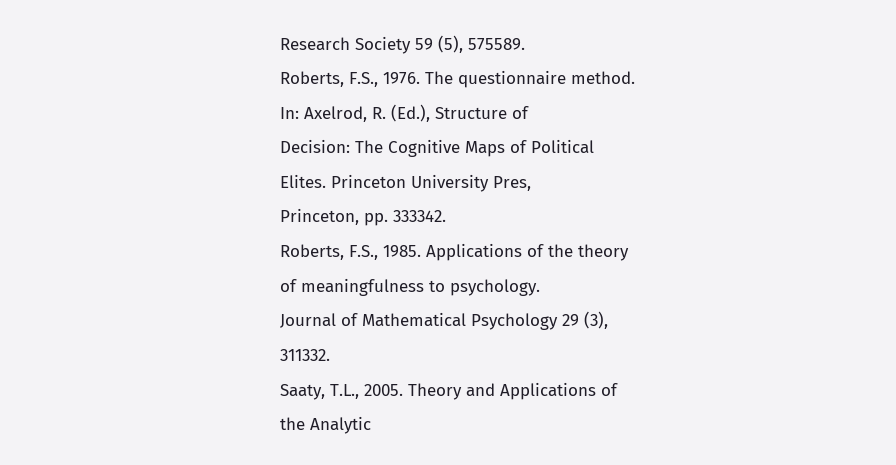Research Society 59 (5), 575589.
Roberts, F.S., 1976. The questionnaire method. In: Axelrod, R. (Ed.), Structure of
Decision: The Cognitive Maps of Political Elites. Princeton University Pres,
Princeton, pp. 333342.
Roberts, F.S., 1985. Applications of the theory of meaningfulness to psychology.
Journal of Mathematical Psychology 29 (3), 311332.
Saaty, T.L., 2005. Theory and Applications of the Analytic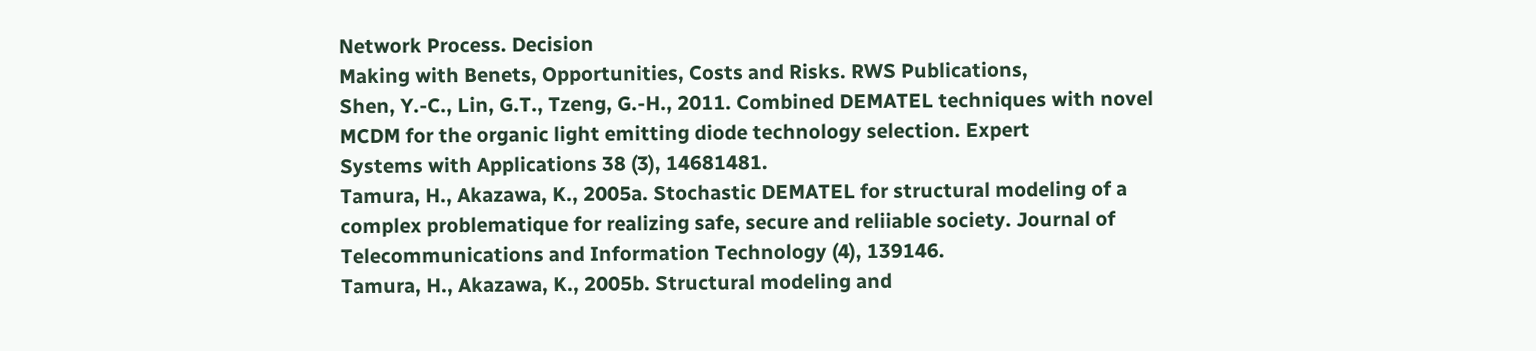Network Process. Decision
Making with Benets, Opportunities, Costs and Risks. RWS Publications,
Shen, Y.-C., Lin, G.T., Tzeng, G.-H., 2011. Combined DEMATEL techniques with novel
MCDM for the organic light emitting diode technology selection. Expert
Systems with Applications 38 (3), 14681481.
Tamura, H., Akazawa, K., 2005a. Stochastic DEMATEL for structural modeling of a
complex problematique for realizing safe, secure and reliiable society. Journal of
Telecommunications and Information Technology (4), 139146.
Tamura, H., Akazawa, K., 2005b. Structural modeling and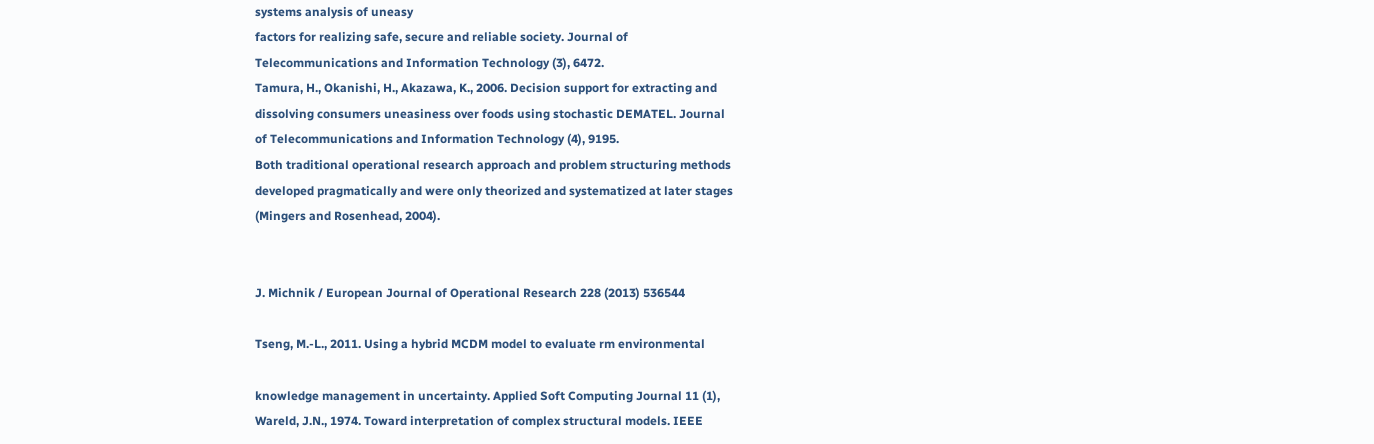systems analysis of uneasy
factors for realizing safe, secure and reliable society. Journal of
Telecommunications and Information Technology (3), 6472.
Tamura, H., Okanishi, H., Akazawa, K., 2006. Decision support for extracting and
dissolving consumers uneasiness over foods using stochastic DEMATEL. Journal
of Telecommunications and Information Technology (4), 9195.
Both traditional operational research approach and problem structuring methods
developed pragmatically and were only theorized and systematized at later stages
(Mingers and Rosenhead, 2004).


J. Michnik / European Journal of Operational Research 228 (2013) 536544

Tseng, M.-L., 2011. Using a hybrid MCDM model to evaluate rm environmental

knowledge management in uncertainty. Applied Soft Computing Journal 11 (1),
Wareld, J.N., 1974. Toward interpretation of complex structural models. IEEE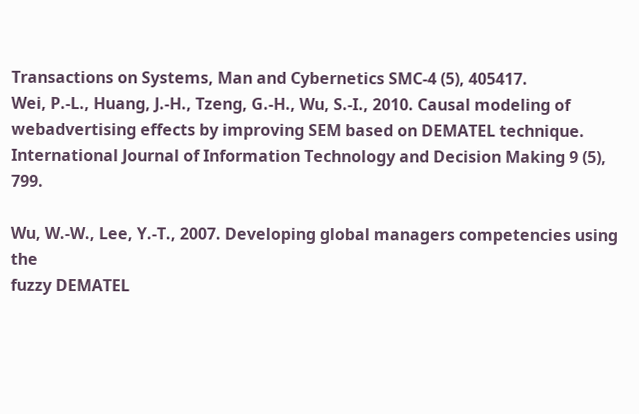Transactions on Systems, Man and Cybernetics SMC-4 (5), 405417.
Wei, P.-L., Huang, J.-H., Tzeng, G.-H., Wu, S.-I., 2010. Causal modeling of webadvertising effects by improving SEM based on DEMATEL technique.
International Journal of Information Technology and Decision Making 9 (5), 799.

Wu, W.-W., Lee, Y.-T., 2007. Developing global managers competencies using the
fuzzy DEMATEL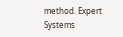method. Expert Systems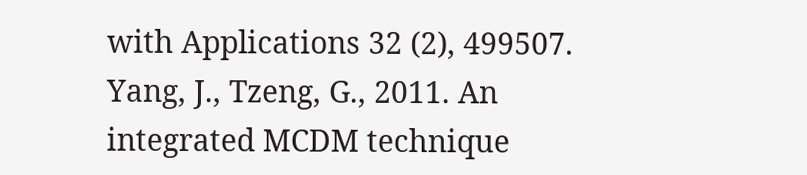with Applications 32 (2), 499507.
Yang, J., Tzeng, G., 2011. An integrated MCDM technique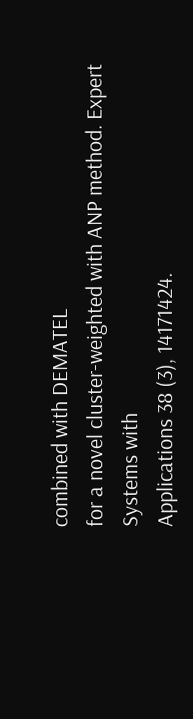combined with DEMATEL
for a novel cluster-weighted with ANP method. Expert Systems with
Applications 38 (3), 14171424.